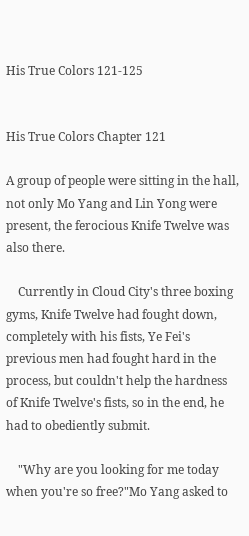His True Colors 121-125


His True Colors Chapter 121

A group of people were sitting in the hall, not only Mo Yang and Lin Yong were present, the ferocious Knife Twelve was also there.

    Currently in Cloud City's three boxing gyms, Knife Twelve had fought down, completely with his fists, Ye Fei's previous men had fought hard in the process, but couldn't help the hardness of Knife Twelve's fists, so in the end, he had to obediently submit.

    "Why are you looking for me today when you're so free?"Mo Yang asked to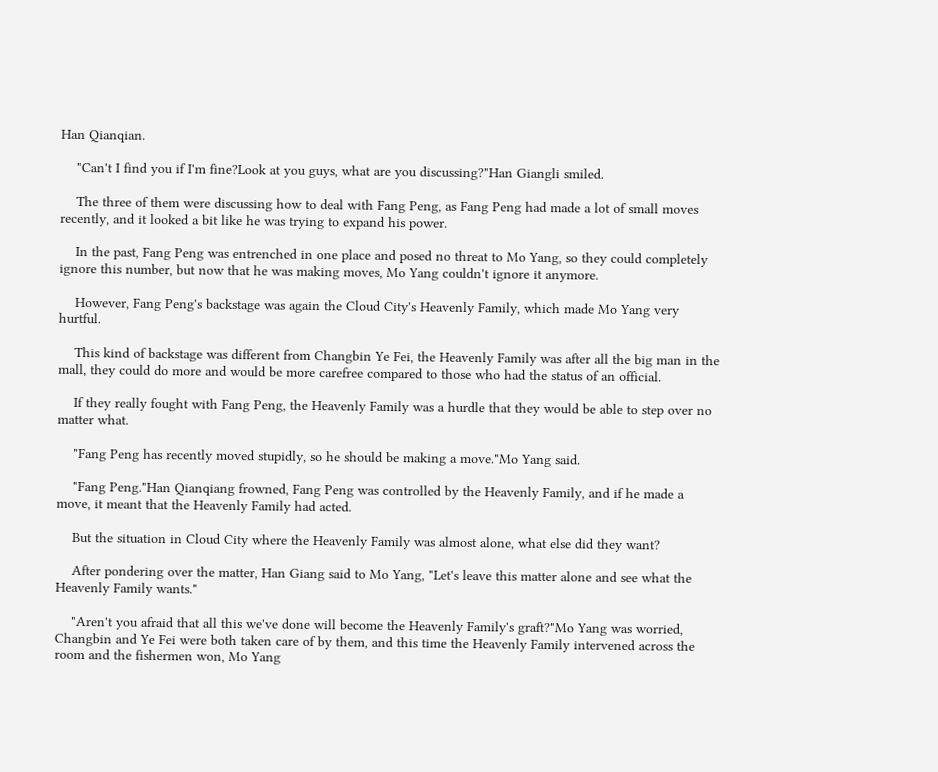Han Qianqian.

    "Can't I find you if I'm fine?Look at you guys, what are you discussing?"Han Giangli smiled.

    The three of them were discussing how to deal with Fang Peng, as Fang Peng had made a lot of small moves recently, and it looked a bit like he was trying to expand his power.

    In the past, Fang Peng was entrenched in one place and posed no threat to Mo Yang, so they could completely ignore this number, but now that he was making moves, Mo Yang couldn't ignore it anymore.

    However, Fang Peng's backstage was again the Cloud City's Heavenly Family, which made Mo Yang very hurtful.

    This kind of backstage was different from Changbin Ye Fei, the Heavenly Family was after all the big man in the mall, they could do more and would be more carefree compared to those who had the status of an official.

    If they really fought with Fang Peng, the Heavenly Family was a hurdle that they would be able to step over no matter what.

    "Fang Peng has recently moved stupidly, so he should be making a move."Mo Yang said.

    "Fang Peng."Han Qianqiang frowned, Fang Peng was controlled by the Heavenly Family, and if he made a move, it meant that the Heavenly Family had acted.

    But the situation in Cloud City where the Heavenly Family was almost alone, what else did they want?

    After pondering over the matter, Han Giang said to Mo Yang, "Let's leave this matter alone and see what the Heavenly Family wants."

    "Aren't you afraid that all this we've done will become the Heavenly Family's graft?"Mo Yang was worried, Changbin and Ye Fei were both taken care of by them, and this time the Heavenly Family intervened across the room and the fishermen won, Mo Yang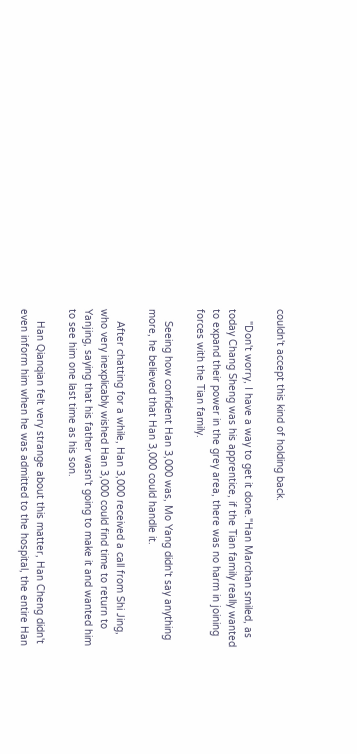couldn't accept this kind of holding back.

    "Don't worry, I have a way to get it done."Han Marchan smiled, as today Chang Sheng was his apprentice, if the Tian family really wanted to expand their power in the grey area, there was no harm in joining forces with the Tian family.

    Seeing how confident Han 3,000 was, Mo Yang didn't say anything more, he believed that Han 3,000 could handle it.

    After chatting for a while, Han 3,000 received a call from Shi Jing, who very inexplicably wished Han 3,000 could find time to return to Yanjing, saying that his father wasn't going to make it and wanted him to see him one last time as his son.

    Han Qianqian felt very strange about this matter, Han Cheng didn't even inform him when he was admitted to the hospital, the entire Han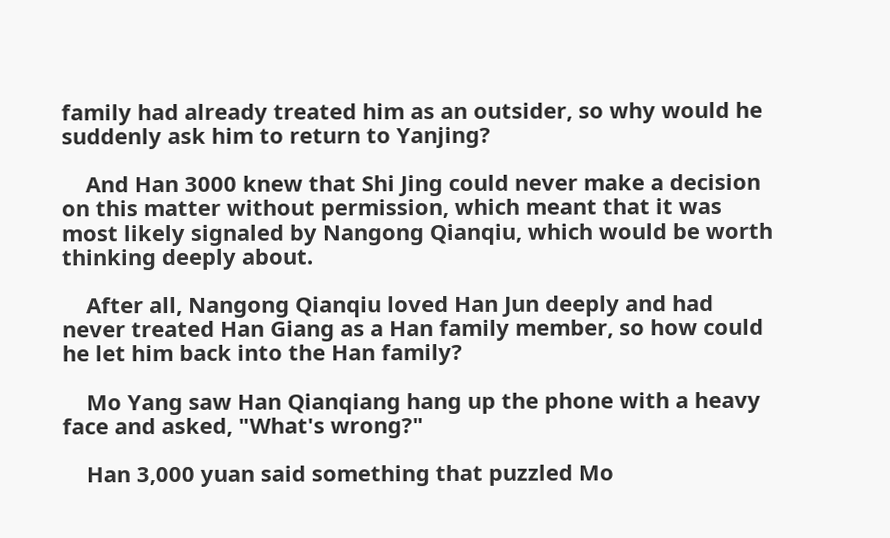family had already treated him as an outsider, so why would he suddenly ask him to return to Yanjing?

    And Han 3000 knew that Shi Jing could never make a decision on this matter without permission, which meant that it was most likely signaled by Nangong Qianqiu, which would be worth thinking deeply about.

    After all, Nangong Qianqiu loved Han Jun deeply and had never treated Han Giang as a Han family member, so how could he let him back into the Han family?

    Mo Yang saw Han Qianqiang hang up the phone with a heavy face and asked, "What's wrong?"

    Han 3,000 yuan said something that puzzled Mo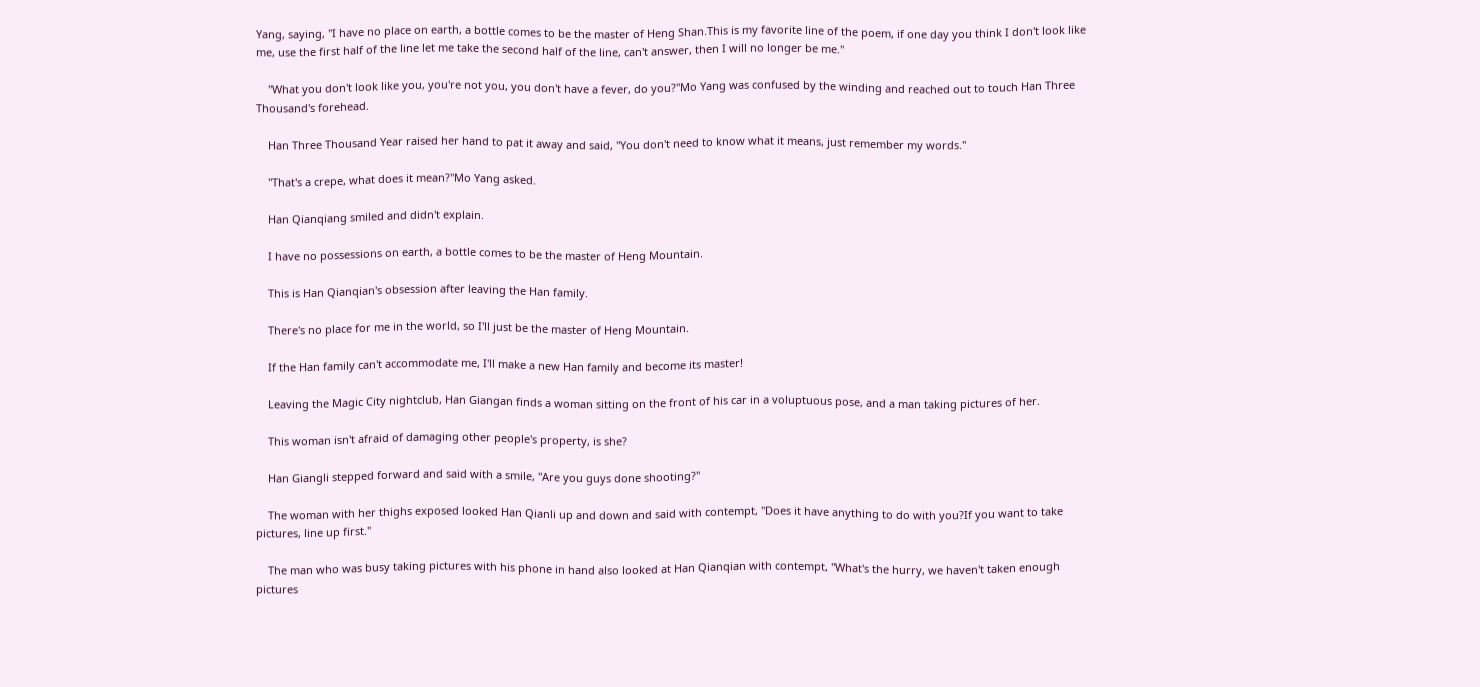Yang, saying, "I have no place on earth, a bottle comes to be the master of Heng Shan.This is my favorite line of the poem, if one day you think I don't look like me, use the first half of the line let me take the second half of the line, can't answer, then I will no longer be me."

    "What you don't look like you, you're not you, you don't have a fever, do you?"Mo Yang was confused by the winding and reached out to touch Han Three Thousand's forehead.

    Han Three Thousand Year raised her hand to pat it away and said, "You don't need to know what it means, just remember my words."

    "That's a crepe, what does it mean?"Mo Yang asked.

    Han Qianqiang smiled and didn't explain.

    I have no possessions on earth, a bottle comes to be the master of Heng Mountain.

    This is Han Qianqian's obsession after leaving the Han family.

    There's no place for me in the world, so I'll just be the master of Heng Mountain.

    If the Han family can't accommodate me, I'll make a new Han family and become its master!

    Leaving the Magic City nightclub, Han Giangan finds a woman sitting on the front of his car in a voluptuous pose, and a man taking pictures of her.

    This woman isn't afraid of damaging other people's property, is she?

    Han Giangli stepped forward and said with a smile, "Are you guys done shooting?"

    The woman with her thighs exposed looked Han Qianli up and down and said with contempt, "Does it have anything to do with you?If you want to take pictures, line up first."

    The man who was busy taking pictures with his phone in hand also looked at Han Qianqian with contempt, "What's the hurry, we haven't taken enough pictures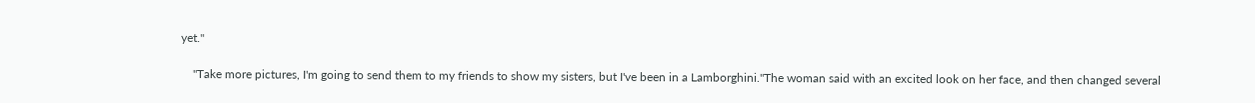yet."

    "Take more pictures, I'm going to send them to my friends to show my sisters, but I've been in a Lamborghini."The woman said with an excited look on her face, and then changed several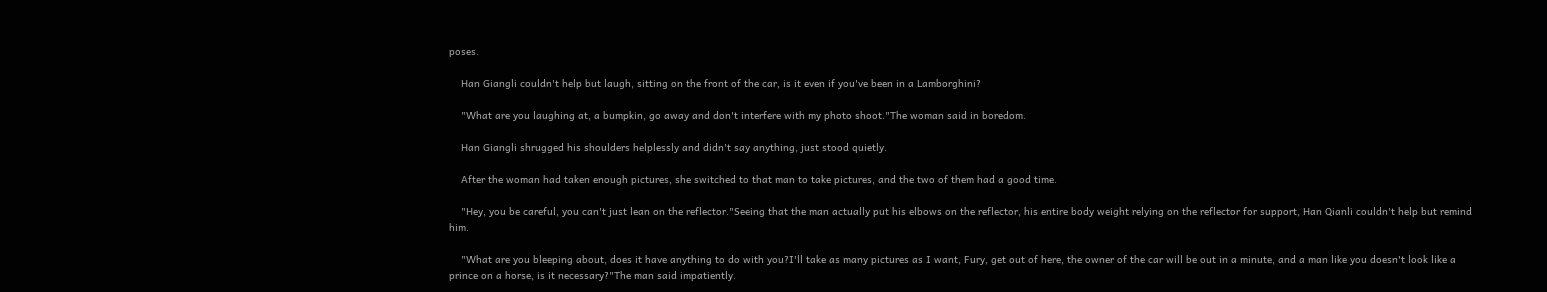poses.

    Han Giangli couldn't help but laugh, sitting on the front of the car, is it even if you've been in a Lamborghini?

    "What are you laughing at, a bumpkin, go away and don't interfere with my photo shoot."The woman said in boredom.

    Han Giangli shrugged his shoulders helplessly and didn't say anything, just stood quietly.

    After the woman had taken enough pictures, she switched to that man to take pictures, and the two of them had a good time.

    "Hey, you be careful, you can't just lean on the reflector."Seeing that the man actually put his elbows on the reflector, his entire body weight relying on the reflector for support, Han Qianli couldn't help but remind him.

    "What are you bleeping about, does it have anything to do with you?I'll take as many pictures as I want, Fury, get out of here, the owner of the car will be out in a minute, and a man like you doesn't look like a prince on a horse, is it necessary?"The man said impatiently.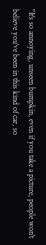"It's so annoying, unseen bumpkin, even if you take a picture, people won't believe you've been in this kind of car, so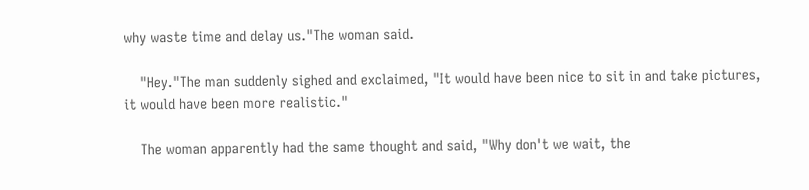why waste time and delay us."The woman said.

    "Hey."The man suddenly sighed and exclaimed, "It would have been nice to sit in and take pictures, it would have been more realistic."

    The woman apparently had the same thought and said, "Why don't we wait, the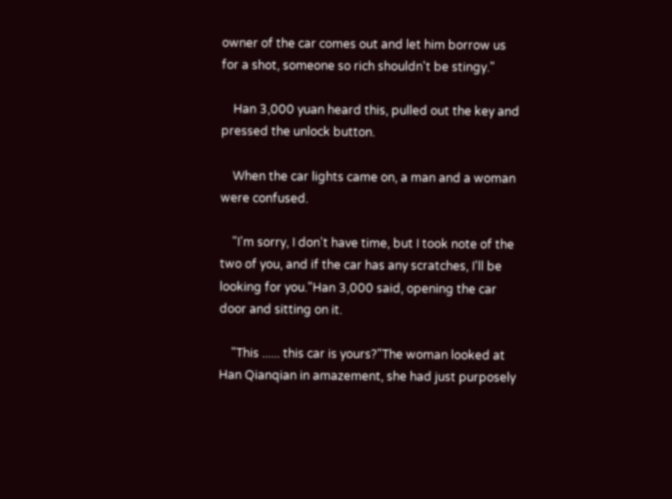owner of the car comes out and let him borrow us for a shot, someone so rich shouldn't be stingy."

    Han 3,000 yuan heard this, pulled out the key and pressed the unlock button.

    When the car lights came on, a man and a woman were confused.

    "I'm sorry, I don't have time, but I took note of the two of you, and if the car has any scratches, I'll be looking for you."Han 3,000 said, opening the car door and sitting on it.

    "This ...... this car is yours?"The woman looked at Han Qianqian in amazement, she had just purposely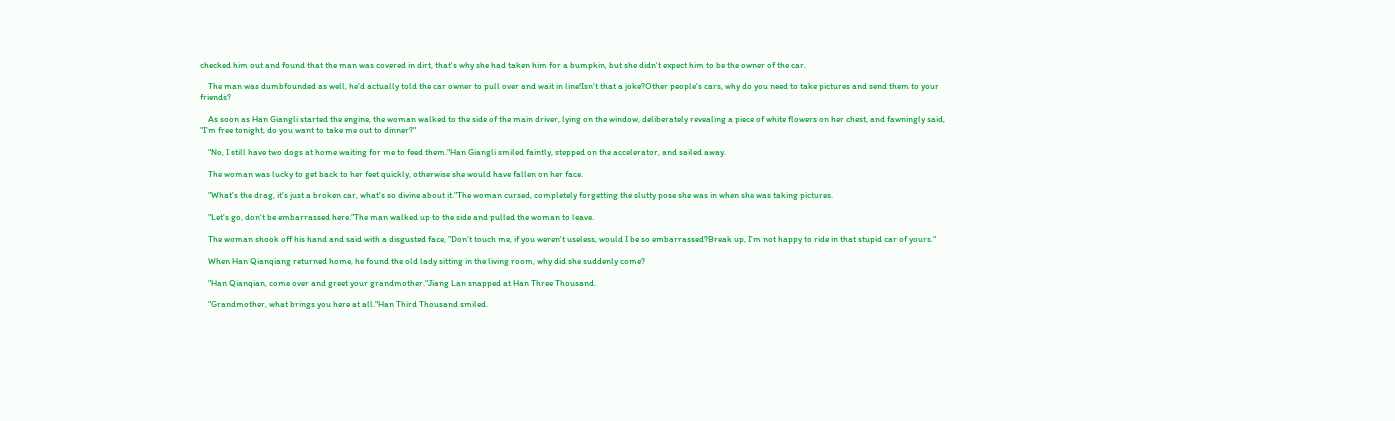checked him out and found that the man was covered in dirt, that's why she had taken him for a bumpkin, but she didn't expect him to be the owner of the car.

    The man was dumbfounded as well, he'd actually told the car owner to pull over and wait in line!Isn't that a joke?Other people's cars, why do you need to take pictures and send them to your friends?

    As soon as Han Giangli started the engine, the woman walked to the side of the main driver, lying on the window, deliberately revealing a piece of white flowers on her chest, and fawningly said, "I'm free tonight, do you want to take me out to dinner?"

    "No, I still have two dogs at home waiting for me to feed them."Han Giangli smiled faintly, stepped on the accelerator, and sailed away.

    The woman was lucky to get back to her feet quickly, otherwise she would have fallen on her face.

    "What's the drag, it's just a broken car, what's so divine about it."The woman cursed, completely forgetting the slutty pose she was in when she was taking pictures.

    "Let's go, don't be embarrassed here."The man walked up to the side and pulled the woman to leave.

    The woman shook off his hand and said with a disgusted face, "Don't touch me, if you weren't useless, would I be so embarrassed?Break up, I'm not happy to ride in that stupid car of yours."

    When Han Qianqiang returned home, he found the old lady sitting in the living room, why did she suddenly come?

    "Han Qianqian, come over and greet your grandmother."Jiang Lan snapped at Han Three Thousand.

    "Grandmother, what brings you here at all."Han Third Thousand smiled.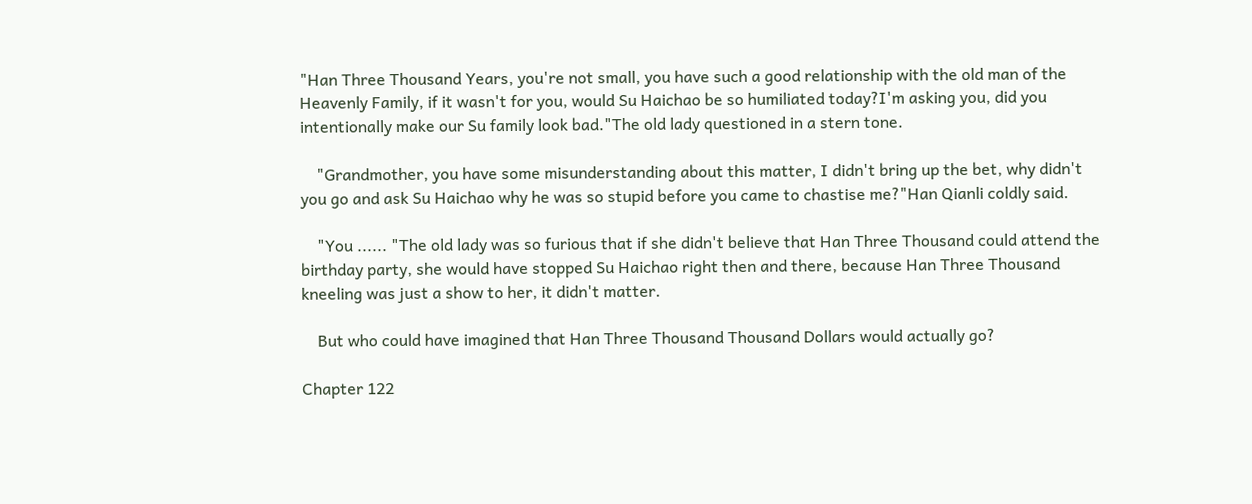"Han Three Thousand Years, you're not small, you have such a good relationship with the old man of the Heavenly Family, if it wasn't for you, would Su Haichao be so humiliated today?I'm asking you, did you intentionally make our Su family look bad."The old lady questioned in a stern tone.

    "Grandmother, you have some misunderstanding about this matter, I didn't bring up the bet, why didn't you go and ask Su Haichao why he was so stupid before you came to chastise me?"Han Qianli coldly said.

    "You ...... "The old lady was so furious that if she didn't believe that Han Three Thousand could attend the birthday party, she would have stopped Su Haichao right then and there, because Han Three Thousand kneeling was just a show to her, it didn't matter.

    But who could have imagined that Han Three Thousand Thousand Dollars would actually go?

Chapter 122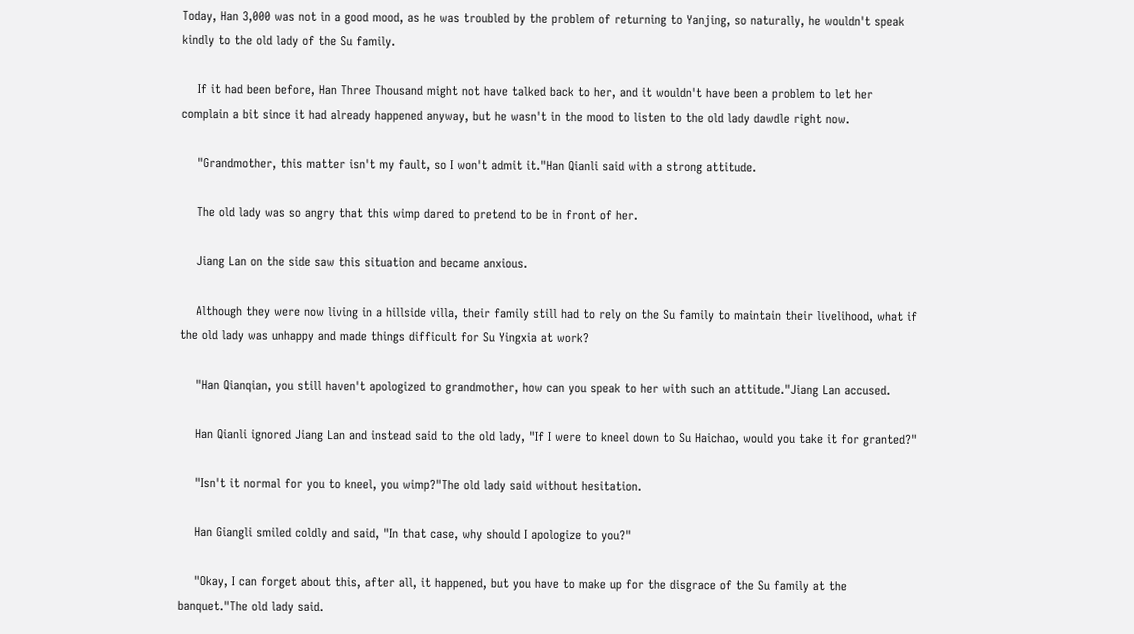Today, Han 3,000 was not in a good mood, as he was troubled by the problem of returning to Yanjing, so naturally, he wouldn't speak kindly to the old lady of the Su family.

    If it had been before, Han Three Thousand might not have talked back to her, and it wouldn't have been a problem to let her complain a bit since it had already happened anyway, but he wasn't in the mood to listen to the old lady dawdle right now.

    "Grandmother, this matter isn't my fault, so I won't admit it."Han Qianli said with a strong attitude.

    The old lady was so angry that this wimp dared to pretend to be in front of her.

    Jiang Lan on the side saw this situation and became anxious.

    Although they were now living in a hillside villa, their family still had to rely on the Su family to maintain their livelihood, what if the old lady was unhappy and made things difficult for Su Yingxia at work?

    "Han Qianqian, you still haven't apologized to grandmother, how can you speak to her with such an attitude."Jiang Lan accused.

    Han Qianli ignored Jiang Lan and instead said to the old lady, "If I were to kneel down to Su Haichao, would you take it for granted?"

    "Isn't it normal for you to kneel, you wimp?"The old lady said without hesitation.

    Han Giangli smiled coldly and said, "In that case, why should I apologize to you?"

    "Okay, I can forget about this, after all, it happened, but you have to make up for the disgrace of the Su family at the banquet."The old lady said.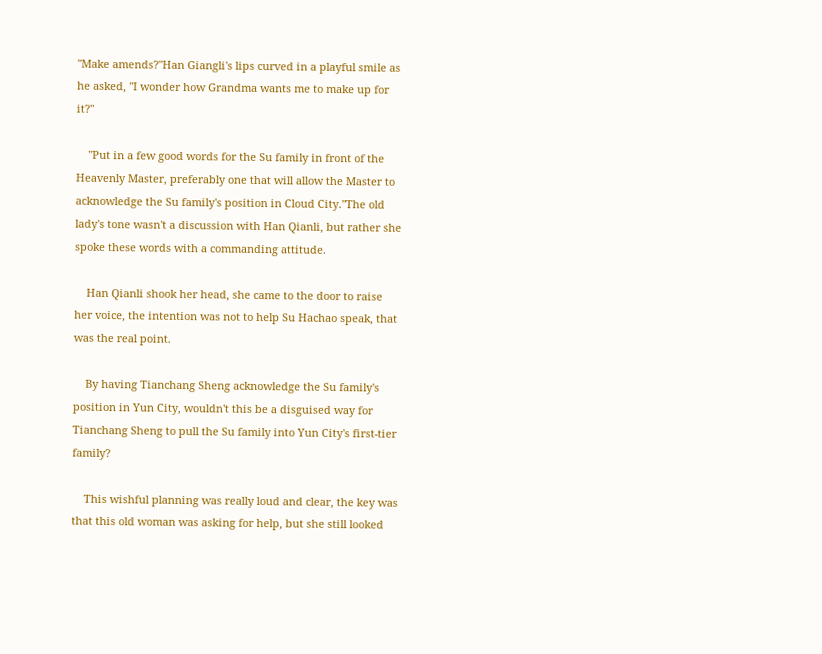"Make amends?"Han Giangli's lips curved in a playful smile as he asked, "I wonder how Grandma wants me to make up for it?"

    "Put in a few good words for the Su family in front of the Heavenly Master, preferably one that will allow the Master to acknowledge the Su family's position in Cloud City."The old lady's tone wasn't a discussion with Han Qianli, but rather she spoke these words with a commanding attitude.

    Han Qianli shook her head, she came to the door to raise her voice, the intention was not to help Su Hachao speak, that was the real point.

    By having Tianchang Sheng acknowledge the Su family's position in Yun City, wouldn't this be a disguised way for Tianchang Sheng to pull the Su family into Yun City's first-tier family?

    This wishful planning was really loud and clear, the key was that this old woman was asking for help, but she still looked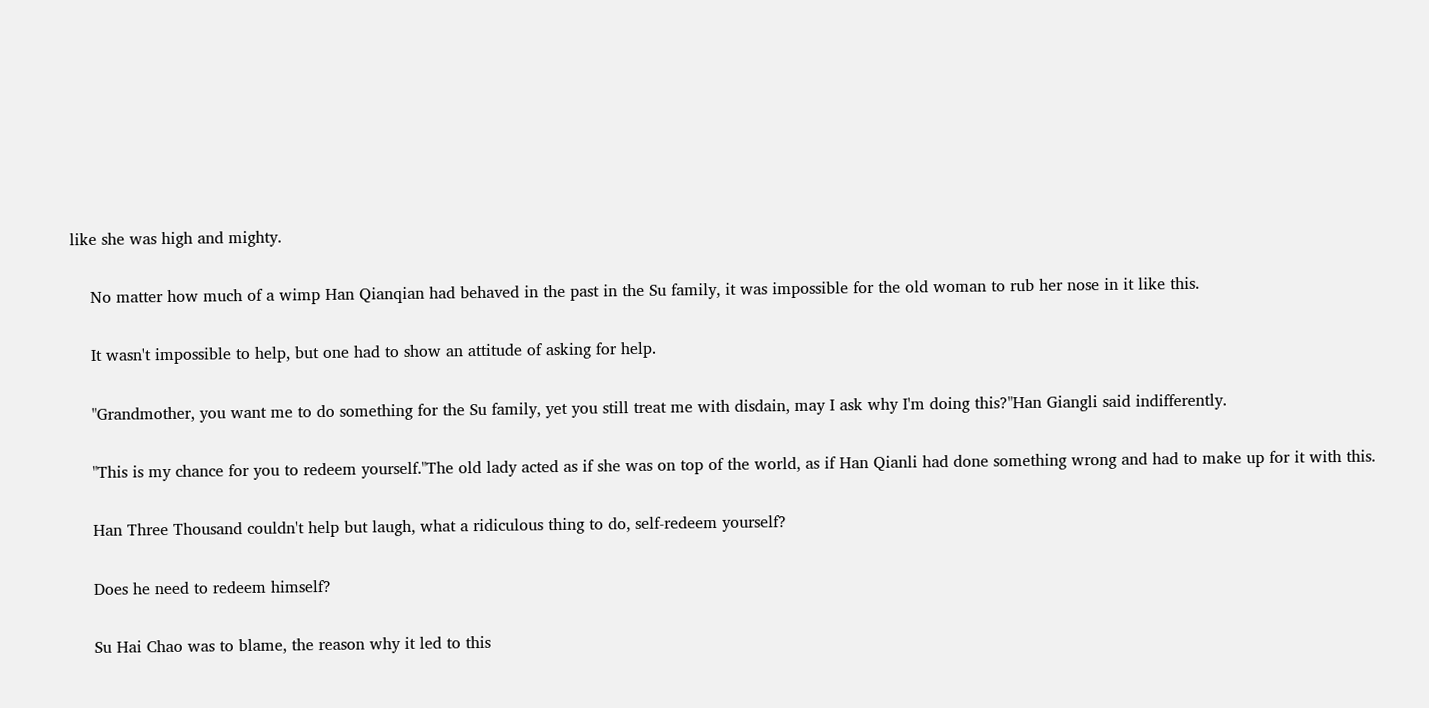like she was high and mighty.

    No matter how much of a wimp Han Qianqian had behaved in the past in the Su family, it was impossible for the old woman to rub her nose in it like this.

    It wasn't impossible to help, but one had to show an attitude of asking for help.

    "Grandmother, you want me to do something for the Su family, yet you still treat me with disdain, may I ask why I'm doing this?"Han Giangli said indifferently.

    "This is my chance for you to redeem yourself."The old lady acted as if she was on top of the world, as if Han Qianli had done something wrong and had to make up for it with this.

    Han Three Thousand couldn't help but laugh, what a ridiculous thing to do, self-redeem yourself?

    Does he need to redeem himself?

    Su Hai Chao was to blame, the reason why it led to this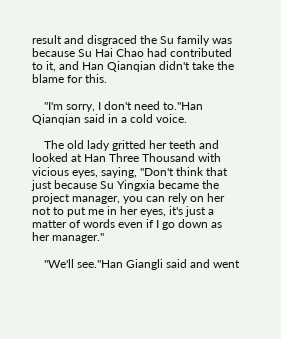result and disgraced the Su family was because Su Hai Chao had contributed to it, and Han Qianqian didn't take the blame for this.

    "I'm sorry, I don't need to."Han Qianqian said in a cold voice.

    The old lady gritted her teeth and looked at Han Three Thousand with vicious eyes, saying, "Don't think that just because Su Yingxia became the project manager, you can rely on her not to put me in her eyes, it's just a matter of words even if I go down as her manager."

    "We'll see."Han Giangli said and went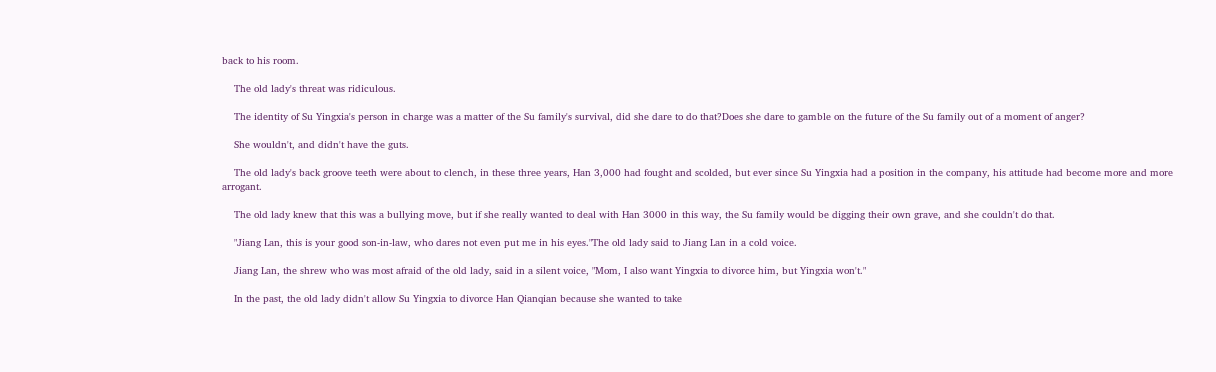back to his room.

    The old lady's threat was ridiculous.

    The identity of Su Yingxia's person in charge was a matter of the Su family's survival, did she dare to do that?Does she dare to gamble on the future of the Su family out of a moment of anger?

    She wouldn't, and didn't have the guts.

    The old lady's back groove teeth were about to clench, in these three years, Han 3,000 had fought and scolded, but ever since Su Yingxia had a position in the company, his attitude had become more and more arrogant.

    The old lady knew that this was a bullying move, but if she really wanted to deal with Han 3000 in this way, the Su family would be digging their own grave, and she couldn't do that.

    "Jiang Lan, this is your good son-in-law, who dares not even put me in his eyes."The old lady said to Jiang Lan in a cold voice.

    Jiang Lan, the shrew who was most afraid of the old lady, said in a silent voice, "Mom, I also want Yingxia to divorce him, but Yingxia won't."

    In the past, the old lady didn't allow Su Yingxia to divorce Han Qianqian because she wanted to take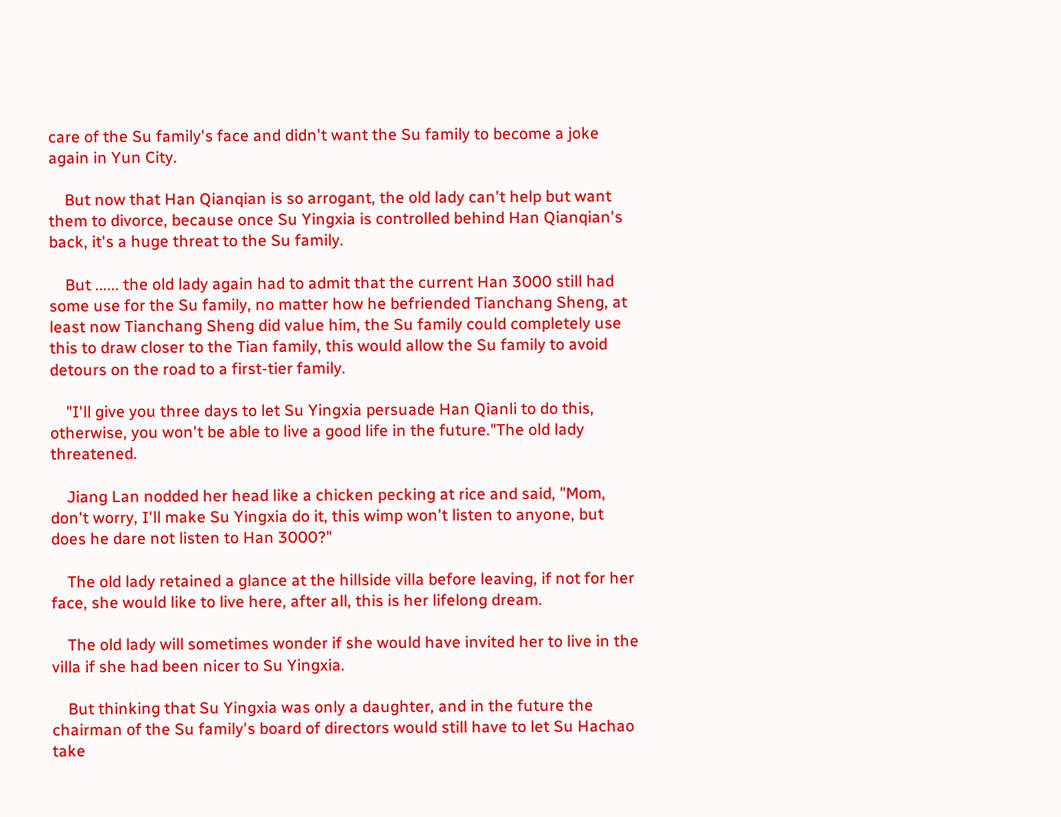care of the Su family's face and didn't want the Su family to become a joke again in Yun City.

    But now that Han Qianqian is so arrogant, the old lady can't help but want them to divorce, because once Su Yingxia is controlled behind Han Qianqian's back, it's a huge threat to the Su family.

    But ...... the old lady again had to admit that the current Han 3000 still had some use for the Su family, no matter how he befriended Tianchang Sheng, at least now Tianchang Sheng did value him, the Su family could completely use this to draw closer to the Tian family, this would allow the Su family to avoid detours on the road to a first-tier family.

    "I'll give you three days to let Su Yingxia persuade Han Qianli to do this, otherwise, you won't be able to live a good life in the future."The old lady threatened.

    Jiang Lan nodded her head like a chicken pecking at rice and said, "Mom, don't worry, I'll make Su Yingxia do it, this wimp won't listen to anyone, but does he dare not listen to Han 3000?"

    The old lady retained a glance at the hillside villa before leaving, if not for her face, she would like to live here, after all, this is her lifelong dream.

    The old lady will sometimes wonder if she would have invited her to live in the villa if she had been nicer to Su Yingxia.

    But thinking that Su Yingxia was only a daughter, and in the future the chairman of the Su family's board of directors would still have to let Su Hachao take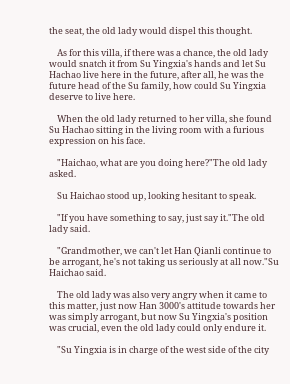the seat, the old lady would dispel this thought.

    As for this villa, if there was a chance, the old lady would snatch it from Su Yingxia's hands and let Su Hachao live here in the future, after all, he was the future head of the Su family, how could Su Yingxia deserve to live here.

    When the old lady returned to her villa, she found Su Hachao sitting in the living room with a furious expression on his face.

    "Haichao, what are you doing here?"The old lady asked.

    Su Haichao stood up, looking hesitant to speak.

    "If you have something to say, just say it."The old lady said.

    "Grandmother, we can't let Han Qianli continue to be arrogant, he's not taking us seriously at all now."Su Haichao said.

    The old lady was also very angry when it came to this matter, just now Han 3000's attitude towards her was simply arrogant, but now Su Yingxia's position was crucial, even the old lady could only endure it.

    "Su Yingxia is in charge of the west side of the city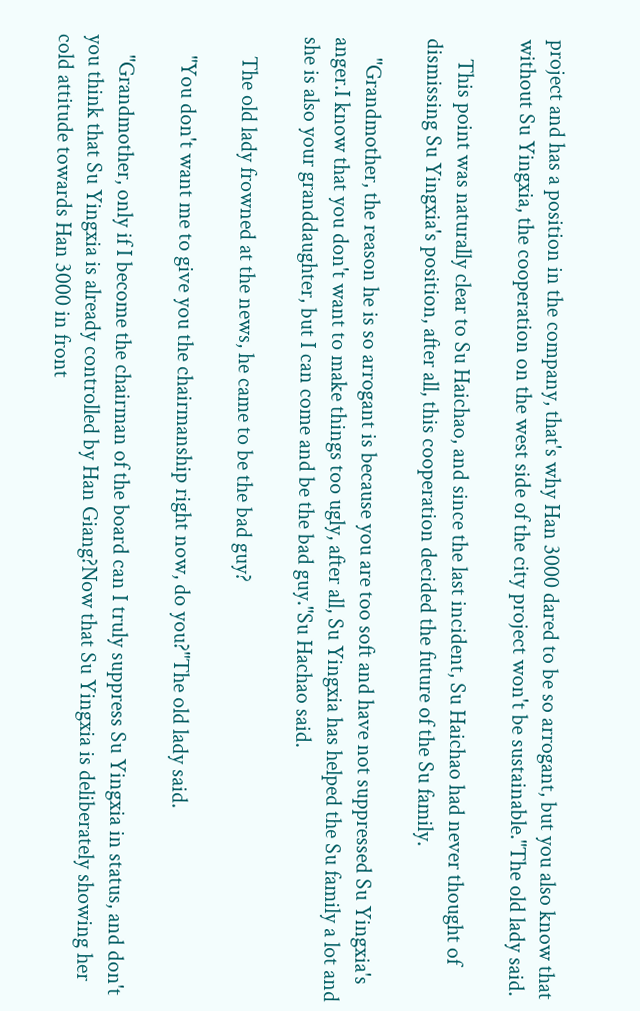project and has a position in the company, that's why Han 3000 dared to be so arrogant, but you also know that without Su Yingxia, the cooperation on the west side of the city project won't be sustainable."The old lady said.

    This point was naturally clear to Su Haichao, and since the last incident, Su Haichao had never thought of dismissing Su Yingxia's position, after all, this cooperation decided the future of the Su family.

    "Grandmother, the reason he is so arrogant is because you are too soft and have not suppressed Su Yingxia's anger.I know that you don't want to make things too ugly, after all, Su Yingxia has helped the Su family a lot and she is also your granddaughter, but I can come and be the bad guy."Su Hachao said.

    The old lady frowned at the news, he came to be the bad guy?

    "You don't want me to give you the chairmanship right now, do you?"The old lady said.

    "Grandmother, only if I become the chairman of the board can I truly suppress Su Yingxia in status, and don't you think that Su Yingxia is already controlled by Han Giang?Now that Su Yingxia is deliberately showing her cold attitude towards Han 3000 in front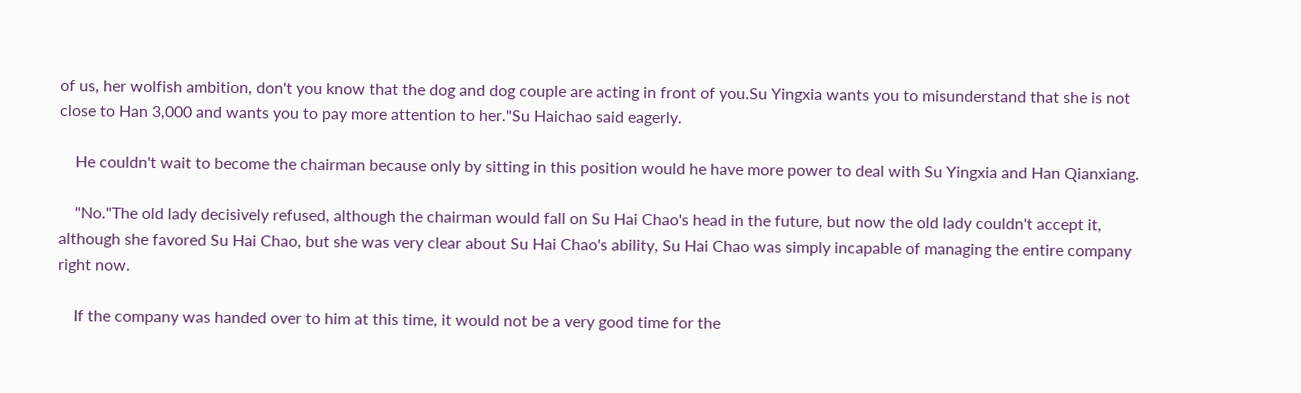of us, her wolfish ambition, don't you know that the dog and dog couple are acting in front of you.Su Yingxia wants you to misunderstand that she is not close to Han 3,000 and wants you to pay more attention to her."Su Haichao said eagerly.

    He couldn't wait to become the chairman because only by sitting in this position would he have more power to deal with Su Yingxia and Han Qianxiang.

    "No."The old lady decisively refused, although the chairman would fall on Su Hai Chao's head in the future, but now the old lady couldn't accept it, although she favored Su Hai Chao, but she was very clear about Su Hai Chao's ability, Su Hai Chao was simply incapable of managing the entire company right now.

    If the company was handed over to him at this time, it would not be a very good time for the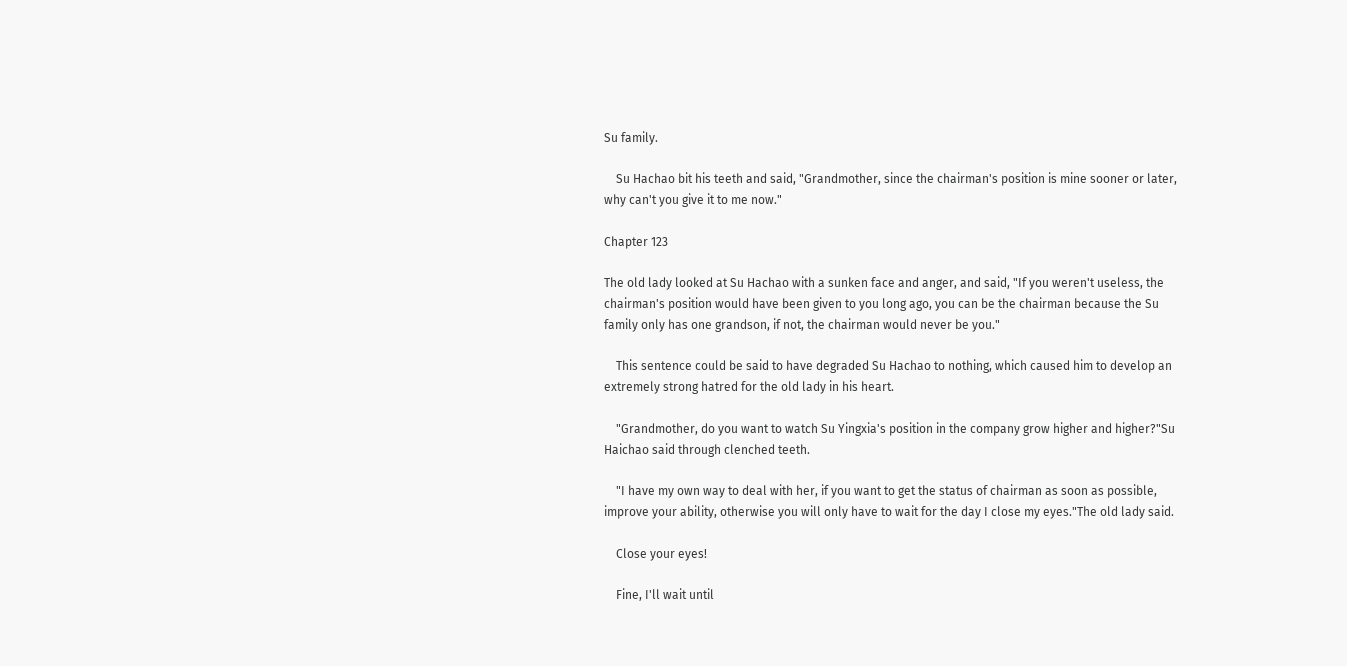Su family.

    Su Hachao bit his teeth and said, "Grandmother, since the chairman's position is mine sooner or later, why can't you give it to me now."

Chapter 123

The old lady looked at Su Hachao with a sunken face and anger, and said, "If you weren't useless, the chairman's position would have been given to you long ago, you can be the chairman because the Su family only has one grandson, if not, the chairman would never be you."

    This sentence could be said to have degraded Su Hachao to nothing, which caused him to develop an extremely strong hatred for the old lady in his heart.

    "Grandmother, do you want to watch Su Yingxia's position in the company grow higher and higher?"Su Haichao said through clenched teeth.

    "I have my own way to deal with her, if you want to get the status of chairman as soon as possible, improve your ability, otherwise you will only have to wait for the day I close my eyes."The old lady said.

    Close your eyes!

    Fine, I'll wait until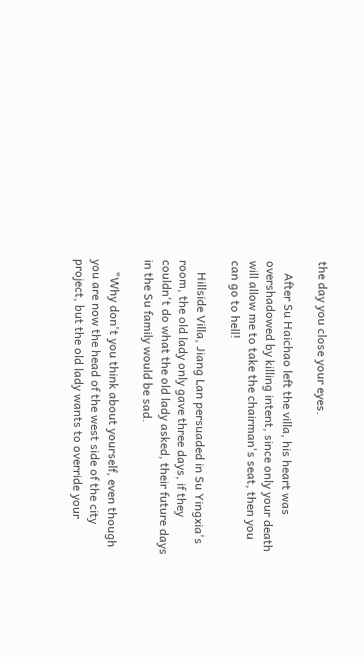the day you close your eyes.

    After Su Haichao left the villa, his heart was overshadowed by killing intent, since only your death will allow me to take the chairman's seat, then you can go to hell!

    Hillside Villa, Jiang Lan persuaded in Su Yingxia's room, the old lady only gave three days, if they couldn't do what the old lady asked, their future days in the Su family would be sad.

    "Why don't you think about yourself, even though you are now the head of the west side of the city project, but the old lady wants to override your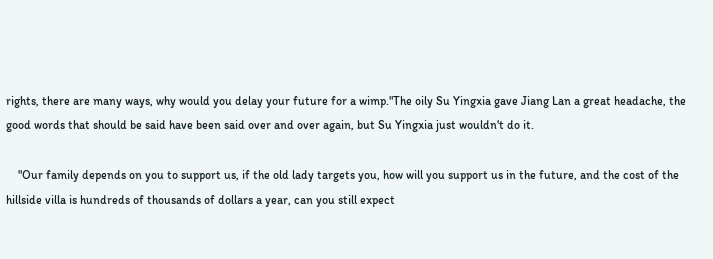rights, there are many ways, why would you delay your future for a wimp."The oily Su Yingxia gave Jiang Lan a great headache, the good words that should be said have been said over and over again, but Su Yingxia just wouldn't do it.

    "Our family depends on you to support us, if the old lady targets you, how will you support us in the future, and the cost of the hillside villa is hundreds of thousands of dollars a year, can you still expect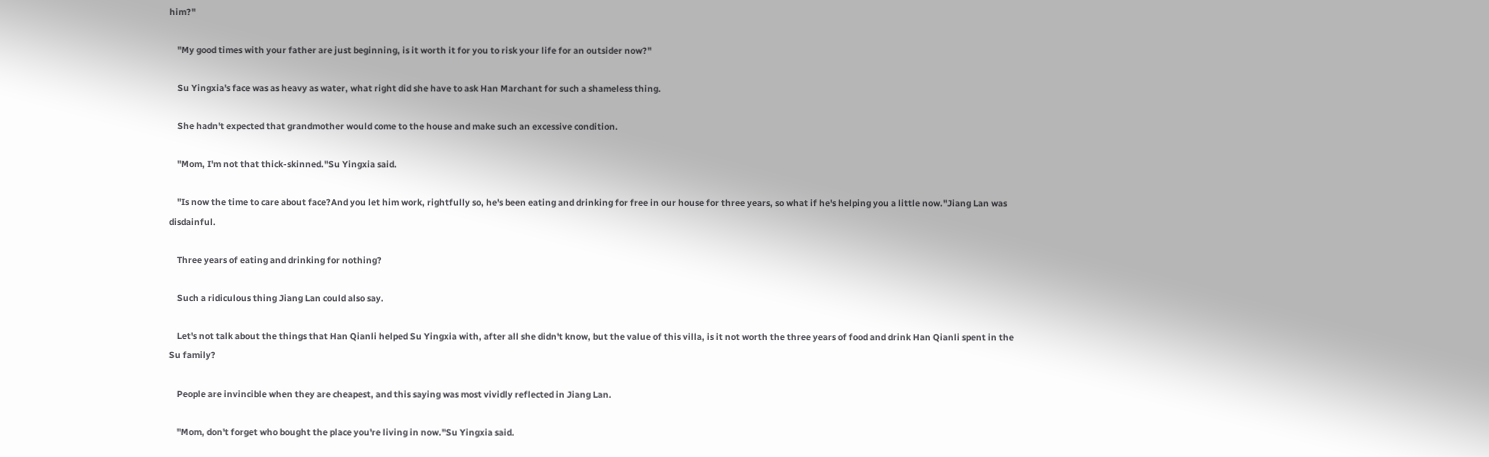him?"

    "My good times with your father are just beginning, is it worth it for you to risk your life for an outsider now?"

    Su Yingxia's face was as heavy as water, what right did she have to ask Han Marchant for such a shameless thing.

    She hadn't expected that grandmother would come to the house and make such an excessive condition.

    "Mom, I'm not that thick-skinned."Su Yingxia said.

    "Is now the time to care about face?And you let him work, rightfully so, he's been eating and drinking for free in our house for three years, so what if he's helping you a little now."Jiang Lan was disdainful.

    Three years of eating and drinking for nothing?

    Such a ridiculous thing Jiang Lan could also say.

    Let's not talk about the things that Han Qianli helped Su Yingxia with, after all she didn't know, but the value of this villa, is it not worth the three years of food and drink Han Qianli spent in the Su family?

    People are invincible when they are cheapest, and this saying was most vividly reflected in Jiang Lan.

    "Mom, don't forget who bought the place you're living in now."Su Yingxia said.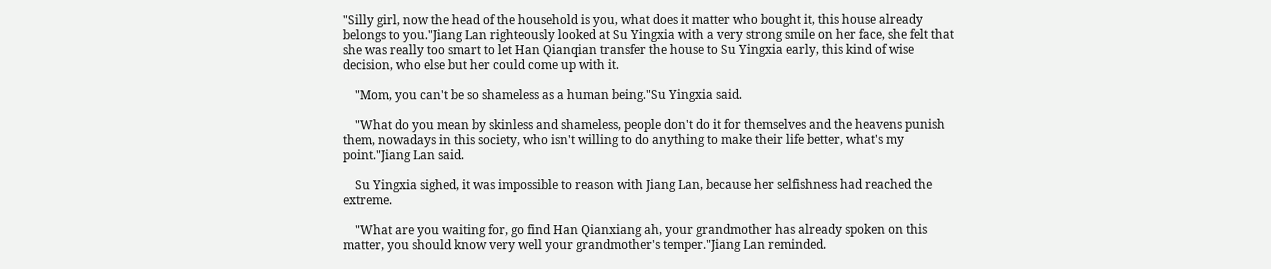"Silly girl, now the head of the household is you, what does it matter who bought it, this house already belongs to you."Jiang Lan righteously looked at Su Yingxia with a very strong smile on her face, she felt that she was really too smart to let Han Qianqian transfer the house to Su Yingxia early, this kind of wise decision, who else but her could come up with it.

    "Mom, you can't be so shameless as a human being."Su Yingxia said.

    "What do you mean by skinless and shameless, people don't do it for themselves and the heavens punish them, nowadays in this society, who isn't willing to do anything to make their life better, what's my point."Jiang Lan said.

    Su Yingxia sighed, it was impossible to reason with Jiang Lan, because her selfishness had reached the extreme.

    "What are you waiting for, go find Han Qianxiang ah, your grandmother has already spoken on this matter, you should know very well your grandmother's temper."Jiang Lan reminded.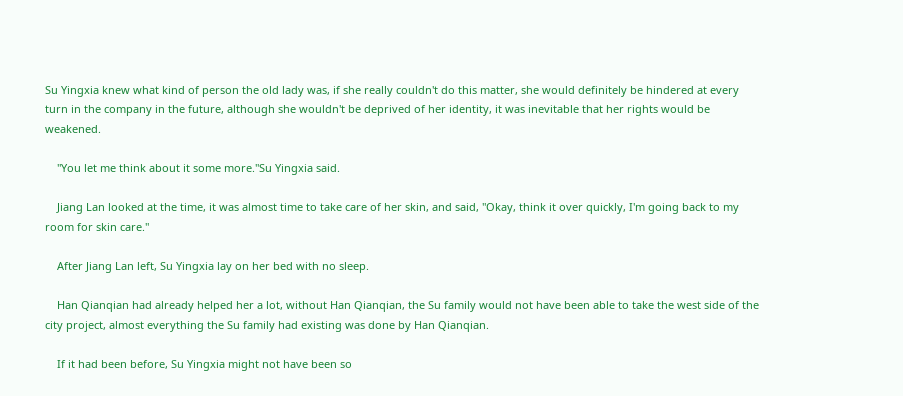Su Yingxia knew what kind of person the old lady was, if she really couldn't do this matter, she would definitely be hindered at every turn in the company in the future, although she wouldn't be deprived of her identity, it was inevitable that her rights would be weakened.

    "You let me think about it some more."Su Yingxia said.

    Jiang Lan looked at the time, it was almost time to take care of her skin, and said, "Okay, think it over quickly, I'm going back to my room for skin care."

    After Jiang Lan left, Su Yingxia lay on her bed with no sleep.

    Han Qianqian had already helped her a lot, without Han Qianqian, the Su family would not have been able to take the west side of the city project, almost everything the Su family had existing was done by Han Qianqian.

    If it had been before, Su Yingxia might not have been so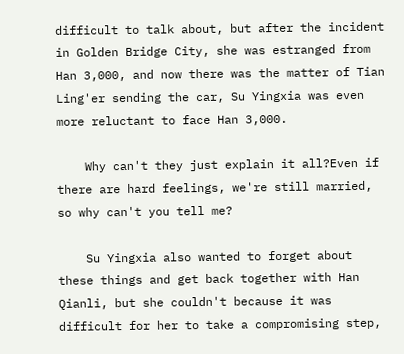difficult to talk about, but after the incident in Golden Bridge City, she was estranged from Han 3,000, and now there was the matter of Tian Ling'er sending the car, Su Yingxia was even more reluctant to face Han 3,000.

    Why can't they just explain it all?Even if there are hard feelings, we're still married, so why can't you tell me?

    Su Yingxia also wanted to forget about these things and get back together with Han Qianli, but she couldn't because it was difficult for her to take a compromising step,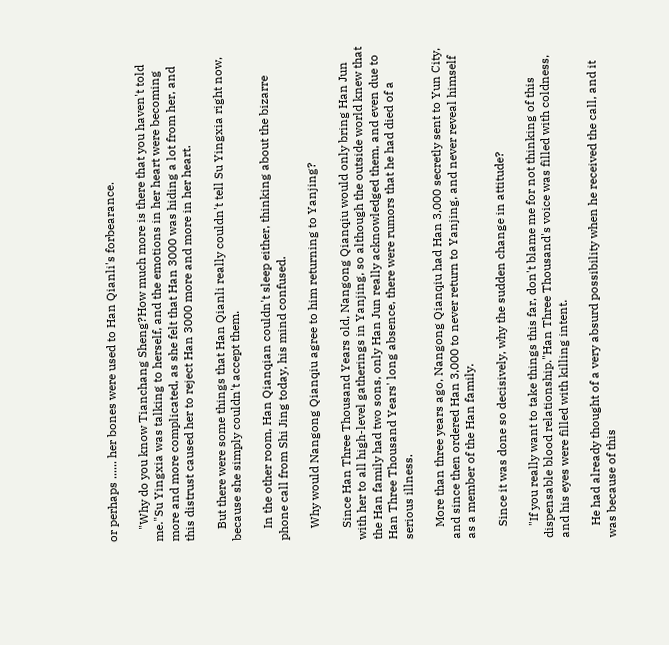or perhaps ...... her bones were used to Han Qianli's forbearance.

    "Why do you know Tianchang Sheng?How much more is there that you haven't told me."Su Yingxia was talking to herself, and the emotions in her heart were becoming more and more complicated, as she felt that Han 3000 was hiding a lot from her, and this distrust caused her to reject Han 3000 more and more in her heart.

    But there were some things that Han Qianli really couldn't tell Su Yingxia right now, because she simply couldn't accept them.

    In the other room, Han Qianqian couldn't sleep either, thinking about the bizarre phone call from Shi Jing today, his mind confused.

    Why would Nangong Qianqiu agree to him returning to Yanjing?

    Since Han Three Thousand Years old, Nangong Qianqiu would only bring Han Jun with her to all high-level gatherings in Yanjing, so although the outside world knew that the Han family had two sons, only Han Jun really acknowledged them, and even due to Han Three Thousand Years' long absence, there were rumors that he had died of a serious illness.

    More than three years ago, Nangong Qianqiu had Han 3,000 secretly sent to Yun City, and since then ordered Han 3,000 to never return to Yanjing, and never reveal himself as a member of the Han family.

    Since it was done so decisively, why the sudden change in attitude?

    "If you really want to take things this far, don't blame me for not thinking of this dispensable blood relationship."Han Three Thousand's voice was filled with coldness, and his eyes were filled with killing intent.

    He had already thought of a very absurd possibility when he received the call, and it was because of this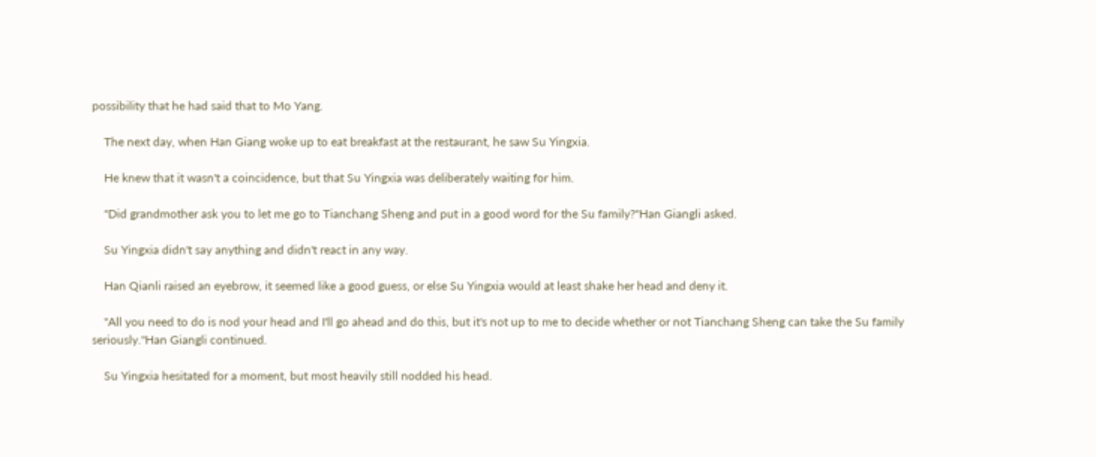possibility that he had said that to Mo Yang.

    The next day, when Han Giang woke up to eat breakfast at the restaurant, he saw Su Yingxia.

    He knew that it wasn't a coincidence, but that Su Yingxia was deliberately waiting for him.

    "Did grandmother ask you to let me go to Tianchang Sheng and put in a good word for the Su family?"Han Giangli asked.

    Su Yingxia didn't say anything and didn't react in any way.

    Han Qianli raised an eyebrow, it seemed like a good guess, or else Su Yingxia would at least shake her head and deny it.

    "All you need to do is nod your head and I'll go ahead and do this, but it's not up to me to decide whether or not Tianchang Sheng can take the Su family seriously."Han Giangli continued.

    Su Yingxia hesitated for a moment, but most heavily still nodded his head.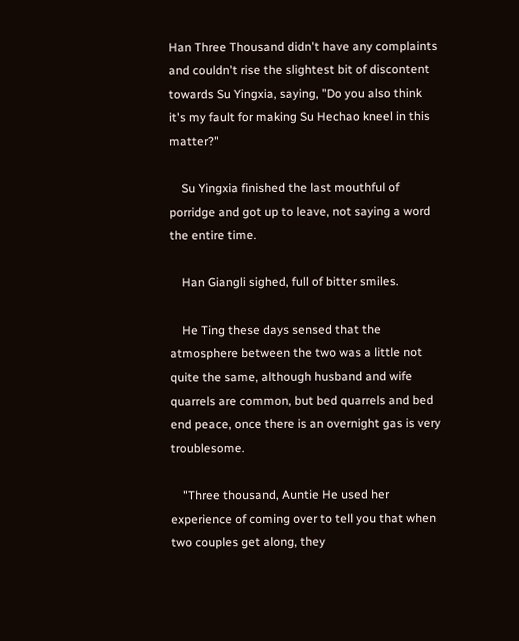Han Three Thousand didn't have any complaints and couldn't rise the slightest bit of discontent towards Su Yingxia, saying, "Do you also think it's my fault for making Su Hechao kneel in this matter?"

    Su Yingxia finished the last mouthful of porridge and got up to leave, not saying a word the entire time.

    Han Giangli sighed, full of bitter smiles.

    He Ting these days sensed that the atmosphere between the two was a little not quite the same, although husband and wife quarrels are common, but bed quarrels and bed end peace, once there is an overnight gas is very troublesome.

    "Three thousand, Auntie He used her experience of coming over to tell you that when two couples get along, they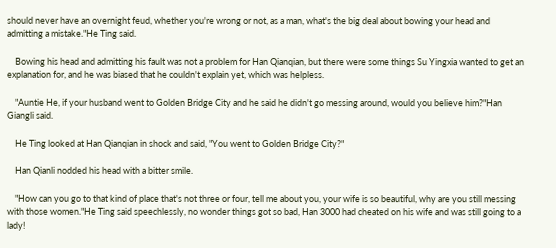should never have an overnight feud, whether you're wrong or not, as a man, what's the big deal about bowing your head and admitting a mistake."He Ting said.

    Bowing his head and admitting his fault was not a problem for Han Qianqian, but there were some things Su Yingxia wanted to get an explanation for, and he was biased that he couldn't explain yet, which was helpless.

    "Auntie He, if your husband went to Golden Bridge City and he said he didn't go messing around, would you believe him?"Han Giangli said.

    He Ting looked at Han Qianqian in shock and said, "You went to Golden Bridge City?"

    Han Qianli nodded his head with a bitter smile.

    "How can you go to that kind of place that's not three or four, tell me about you, your wife is so beautiful, why are you still messing with those women."He Ting said speechlessly, no wonder things got so bad, Han 3000 had cheated on his wife and was still going to a lady!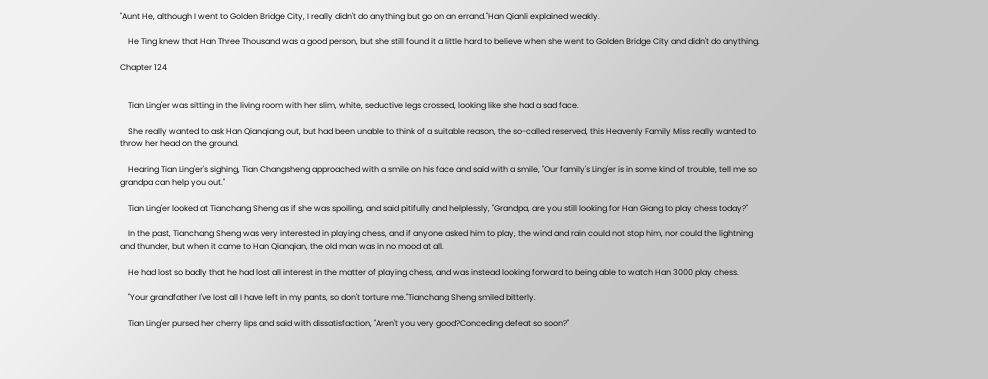"Aunt He, although I went to Golden Bridge City, I really didn't do anything but go on an errand."Han Qianli explained weakly.

    He Ting knew that Han Three Thousand was a good person, but she still found it a little hard to believe when she went to Golden Bridge City and didn't do anything.

Chapter 124


    Tian Ling'er was sitting in the living room with her slim, white, seductive legs crossed, looking like she had a sad face.

    She really wanted to ask Han Qianqiang out, but had been unable to think of a suitable reason, the so-called reserved, this Heavenly Family Miss really wanted to throw her head on the ground.

    Hearing Tian Ling'er's sighing, Tian Changsheng approached with a smile on his face and said with a smile, "Our family's Ling'er is in some kind of trouble, tell me so grandpa can help you out."

    Tian Ling'er looked at Tianchang Sheng as if she was spoiling, and said pitifully and helplessly, "Grandpa, are you still looking for Han Giang to play chess today?"

    In the past, Tianchang Sheng was very interested in playing chess, and if anyone asked him to play, the wind and rain could not stop him, nor could the lightning and thunder, but when it came to Han Qianqian, the old man was in no mood at all.

    He had lost so badly that he had lost all interest in the matter of playing chess, and was instead looking forward to being able to watch Han 3000 play chess.

    "Your grandfather I've lost all I have left in my pants, so don't torture me."Tianchang Sheng smiled bitterly.

    Tian Ling'er pursed her cherry lips and said with dissatisfaction, "Aren't you very good?Conceding defeat so soon?"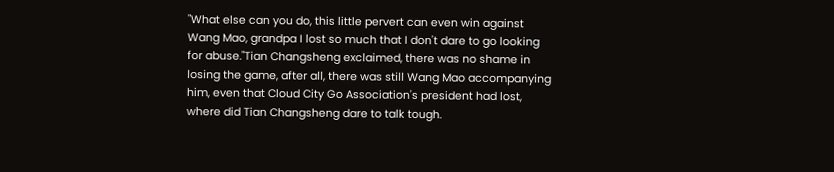"What else can you do, this little pervert can even win against Wang Mao, grandpa I lost so much that I don't dare to go looking for abuse."Tian Changsheng exclaimed, there was no shame in losing the game, after all, there was still Wang Mao accompanying him, even that Cloud City Go Association's president had lost, where did Tian Changsheng dare to talk tough.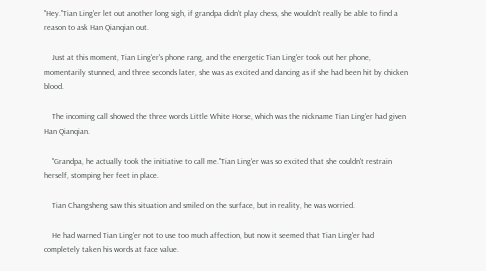"Hey."Tian Ling'er let out another long sigh, if grandpa didn't play chess, she wouldn't really be able to find a reason to ask Han Qianqian out.

    Just at this moment, Tian Ling'er's phone rang, and the energetic Tian Ling'er took out her phone, momentarily stunned, and three seconds later, she was as excited and dancing as if she had been hit by chicken blood.

    The incoming call showed the three words Little White Horse, which was the nickname Tian Ling'er had given Han Qianqian.

    "Grandpa, he actually took the initiative to call me."Tian Ling'er was so excited that she couldn't restrain herself, stomping her feet in place.

    Tian Changsheng saw this situation and smiled on the surface, but in reality, he was worried.

    He had warned Tian Ling'er not to use too much affection, but now it seemed that Tian Ling'er had completely taken his words at face value.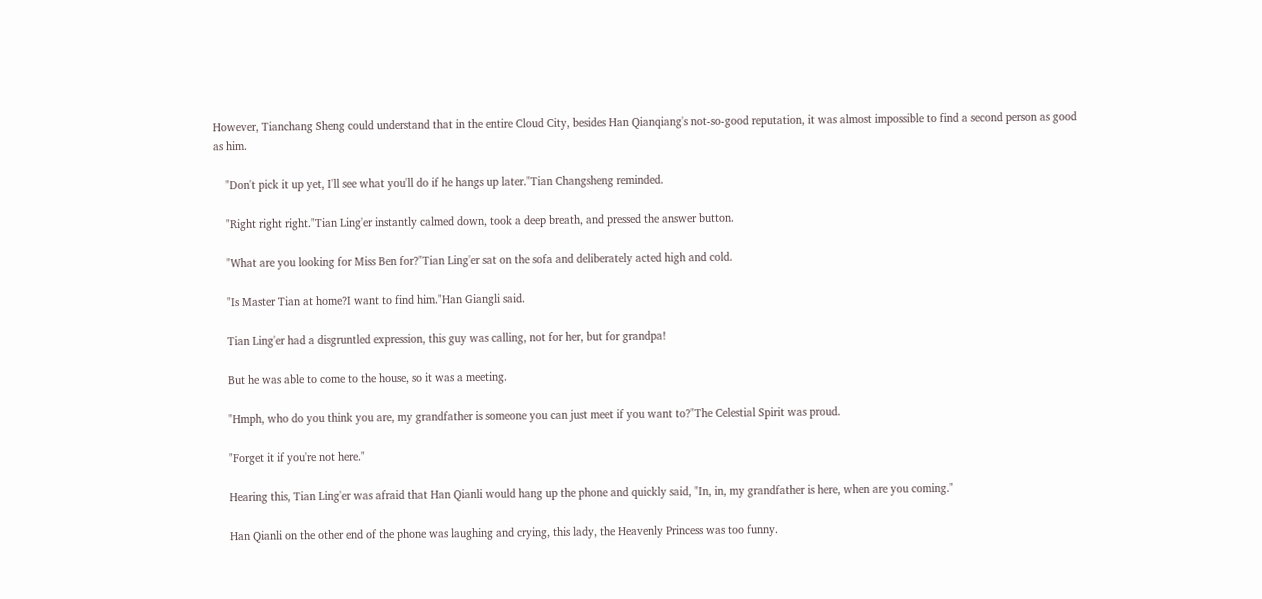However, Tianchang Sheng could understand that in the entire Cloud City, besides Han Qianqiang's not-so-good reputation, it was almost impossible to find a second person as good as him.

    "Don't pick it up yet, I'll see what you'll do if he hangs up later."Tian Changsheng reminded.

    "Right right right."Tian Ling'er instantly calmed down, took a deep breath, and pressed the answer button.

    "What are you looking for Miss Ben for?"Tian Ling'er sat on the sofa and deliberately acted high and cold.

    "Is Master Tian at home?I want to find him."Han Giangli said.

    Tian Ling'er had a disgruntled expression, this guy was calling, not for her, but for grandpa!

    But he was able to come to the house, so it was a meeting.

    "Hmph, who do you think you are, my grandfather is someone you can just meet if you want to?"The Celestial Spirit was proud.

    "Forget it if you're not here."

    Hearing this, Tian Ling'er was afraid that Han Qianli would hang up the phone and quickly said, "In, in, my grandfather is here, when are you coming."

    Han Qianli on the other end of the phone was laughing and crying, this lady, the Heavenly Princess was too funny.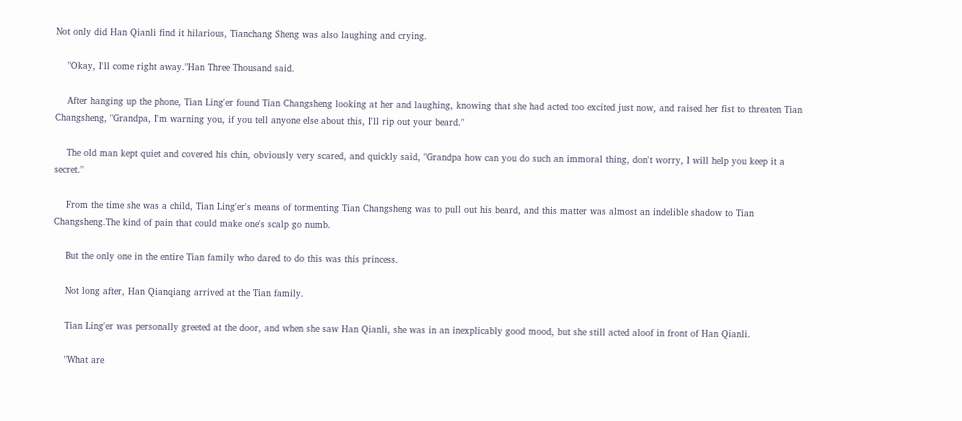Not only did Han Qianli find it hilarious, Tianchang Sheng was also laughing and crying.

    "Okay, I'll come right away."Han Three Thousand said.

    After hanging up the phone, Tian Ling'er found Tian Changsheng looking at her and laughing, knowing that she had acted too excited just now, and raised her fist to threaten Tian Changsheng, "Grandpa, I'm warning you, if you tell anyone else about this, I'll rip out your beard."

    The old man kept quiet and covered his chin, obviously very scared, and quickly said, "Grandpa how can you do such an immoral thing, don't worry, I will help you keep it a secret."

    From the time she was a child, Tian Ling'er's means of tormenting Tian Changsheng was to pull out his beard, and this matter was almost an indelible shadow to Tian Changsheng.The kind of pain that could make one's scalp go numb.

    But the only one in the entire Tian family who dared to do this was this princess.

    Not long after, Han Qianqiang arrived at the Tian family.

    Tian Ling'er was personally greeted at the door, and when she saw Han Qianli, she was in an inexplicably good mood, but she still acted aloof in front of Han Qianli.

    "What are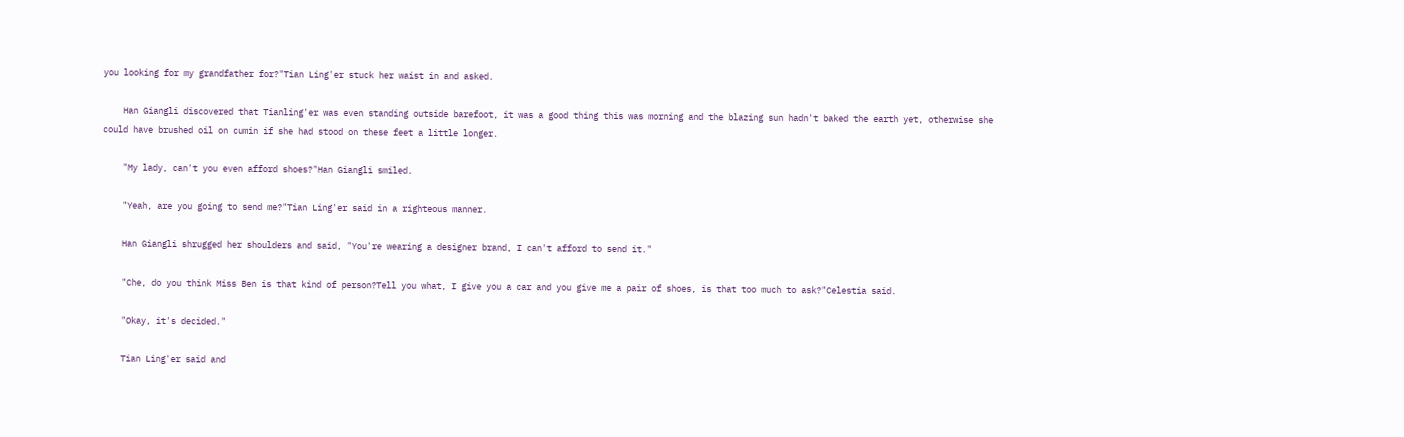you looking for my grandfather for?"Tian Ling'er stuck her waist in and asked.

    Han Giangli discovered that Tianling'er was even standing outside barefoot, it was a good thing this was morning and the blazing sun hadn't baked the earth yet, otherwise she could have brushed oil on cumin if she had stood on these feet a little longer.

    "My lady, can't you even afford shoes?"Han Giangli smiled.

    "Yeah, are you going to send me?"Tian Ling'er said in a righteous manner.

    Han Giangli shrugged her shoulders and said, "You're wearing a designer brand, I can't afford to send it."

    "Che, do you think Miss Ben is that kind of person?Tell you what, I give you a car and you give me a pair of shoes, is that too much to ask?"Celestia said.

    "Okay, it's decided."

    Tian Ling'er said and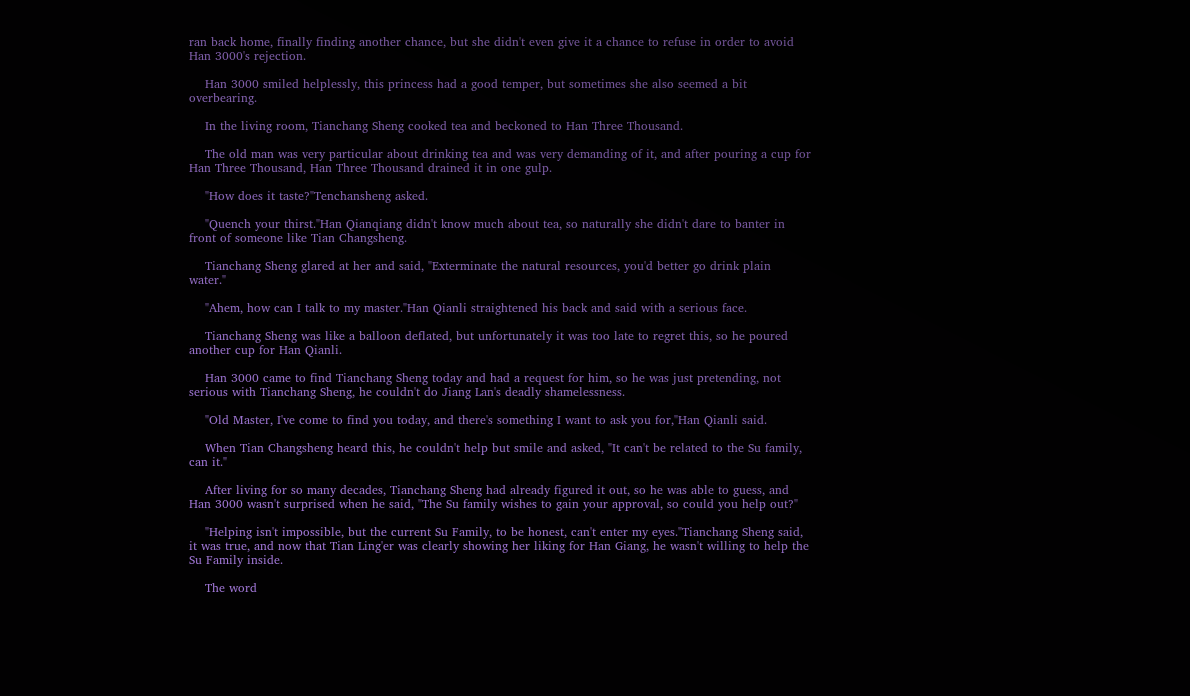ran back home, finally finding another chance, but she didn't even give it a chance to refuse in order to avoid Han 3000's rejection.

    Han 3000 smiled helplessly, this princess had a good temper, but sometimes she also seemed a bit overbearing.

    In the living room, Tianchang Sheng cooked tea and beckoned to Han Three Thousand.

    The old man was very particular about drinking tea and was very demanding of it, and after pouring a cup for Han Three Thousand, Han Three Thousand drained it in one gulp.

    "How does it taste?"Tenchansheng asked.

    "Quench your thirst."Han Qianqiang didn't know much about tea, so naturally she didn't dare to banter in front of someone like Tian Changsheng.

    Tianchang Sheng glared at her and said, "Exterminate the natural resources, you'd better go drink plain water."

    "Ahem, how can I talk to my master."Han Qianli straightened his back and said with a serious face.

    Tianchang Sheng was like a balloon deflated, but unfortunately it was too late to regret this, so he poured another cup for Han Qianli.

    Han 3000 came to find Tianchang Sheng today and had a request for him, so he was just pretending, not serious with Tianchang Sheng, he couldn't do Jiang Lan's deadly shamelessness.

    "Old Master, I've come to find you today, and there's something I want to ask you for,"Han Qianli said.

    When Tian Changsheng heard this, he couldn't help but smile and asked, "It can't be related to the Su family, can it."

    After living for so many decades, Tianchang Sheng had already figured it out, so he was able to guess, and Han 3000 wasn't surprised when he said, "The Su family wishes to gain your approval, so could you help out?"

    "Helping isn't impossible, but the current Su Family, to be honest, can't enter my eyes."Tianchang Sheng said, it was true, and now that Tian Ling'er was clearly showing her liking for Han Giang, he wasn't willing to help the Su Family inside.

    The word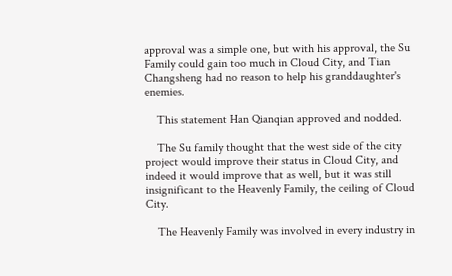approval was a simple one, but with his approval, the Su Family could gain too much in Cloud City, and Tian Changsheng had no reason to help his granddaughter's enemies.

    This statement Han Qianqian approved and nodded.

    The Su family thought that the west side of the city project would improve their status in Cloud City, and indeed it would improve that as well, but it was still insignificant to the Heavenly Family, the ceiling of Cloud City.

    The Heavenly Family was involved in every industry in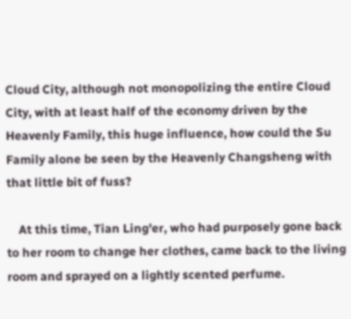Cloud City, although not monopolizing the entire Cloud City, with at least half of the economy driven by the Heavenly Family, this huge influence, how could the Su Family alone be seen by the Heavenly Changsheng with that little bit of fuss?

    At this time, Tian Ling'er, who had purposely gone back to her room to change her clothes, came back to the living room and sprayed on a lightly scented perfume.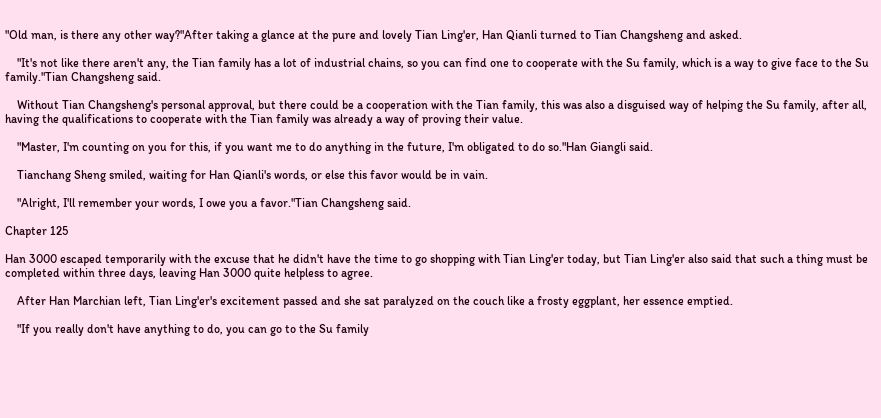"Old man, is there any other way?"After taking a glance at the pure and lovely Tian Ling'er, Han Qianli turned to Tian Changsheng and asked.

    "It's not like there aren't any, the Tian family has a lot of industrial chains, so you can find one to cooperate with the Su family, which is a way to give face to the Su family."Tian Changsheng said.

    Without Tian Changsheng's personal approval, but there could be a cooperation with the Tian family, this was also a disguised way of helping the Su family, after all, having the qualifications to cooperate with the Tian family was already a way of proving their value.

    "Master, I'm counting on you for this, if you want me to do anything in the future, I'm obligated to do so."Han Giangli said.

    Tianchang Sheng smiled, waiting for Han Qianli's words, or else this favor would be in vain.

    "Alright, I'll remember your words, I owe you a favor."Tian Changsheng said.

Chapter 125

Han 3000 escaped temporarily with the excuse that he didn't have the time to go shopping with Tian Ling'er today, but Tian Ling'er also said that such a thing must be completed within three days, leaving Han 3000 quite helpless to agree.

    After Han Marchian left, Tian Ling'er's excitement passed and she sat paralyzed on the couch like a frosty eggplant, her essence emptied.

    "If you really don't have anything to do, you can go to the Su family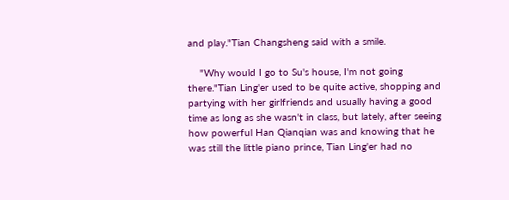and play."Tian Changsheng said with a smile.

    "Why would I go to Su's house, I'm not going there."Tian Ling'er used to be quite active, shopping and partying with her girlfriends and usually having a good time as long as she wasn't in class, but lately, after seeing how powerful Han Qianqian was and knowing that he was still the little piano prince, Tian Ling'er had no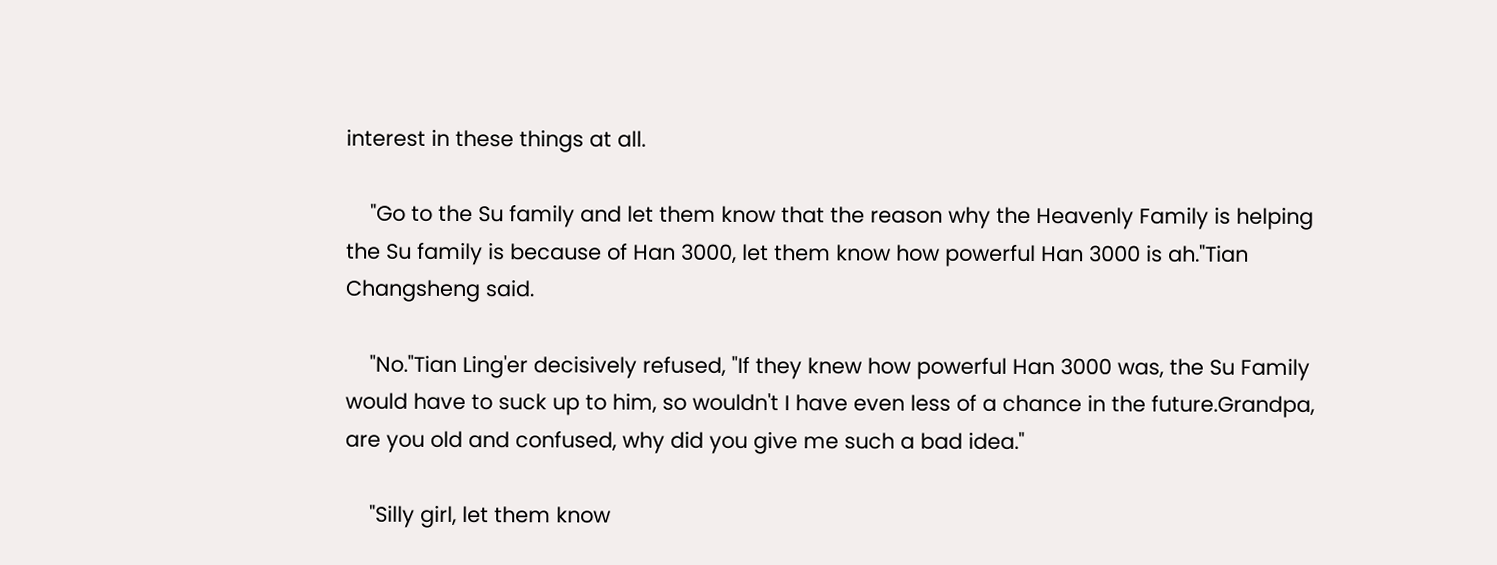interest in these things at all.

    "Go to the Su family and let them know that the reason why the Heavenly Family is helping the Su family is because of Han 3000, let them know how powerful Han 3000 is ah."Tian Changsheng said.

    "No."Tian Ling'er decisively refused, "If they knew how powerful Han 3000 was, the Su Family would have to suck up to him, so wouldn't I have even less of a chance in the future.Grandpa, are you old and confused, why did you give me such a bad idea."

    "Silly girl, let them know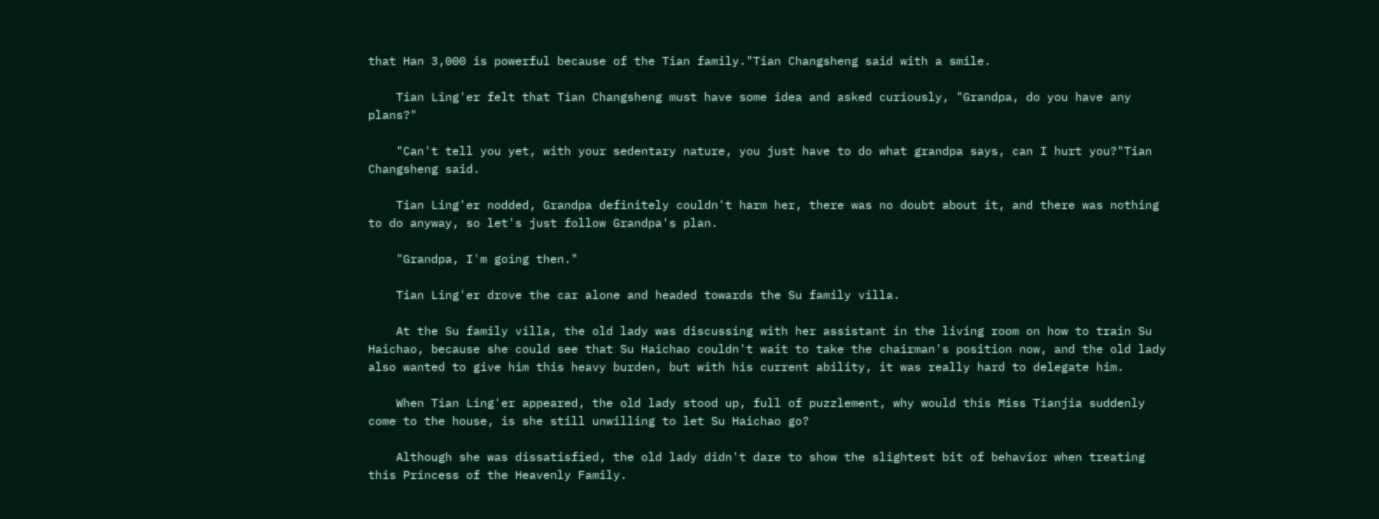that Han 3,000 is powerful because of the Tian family."Tian Changsheng said with a smile.

    Tian Ling'er felt that Tian Changsheng must have some idea and asked curiously, "Grandpa, do you have any plans?"

    "Can't tell you yet, with your sedentary nature, you just have to do what grandpa says, can I hurt you?"Tian Changsheng said.

    Tian Ling'er nodded, Grandpa definitely couldn't harm her, there was no doubt about it, and there was nothing to do anyway, so let's just follow Grandpa's plan.

    "Grandpa, I'm going then."

    Tian Ling'er drove the car alone and headed towards the Su family villa.

    At the Su family villa, the old lady was discussing with her assistant in the living room on how to train Su Haichao, because she could see that Su Haichao couldn't wait to take the chairman's position now, and the old lady also wanted to give him this heavy burden, but with his current ability, it was really hard to delegate him.

    When Tian Ling'er appeared, the old lady stood up, full of puzzlement, why would this Miss Tianjia suddenly come to the house, is she still unwilling to let Su Haichao go?

    Although she was dissatisfied, the old lady didn't dare to show the slightest bit of behavior when treating this Princess of the Heavenly Family.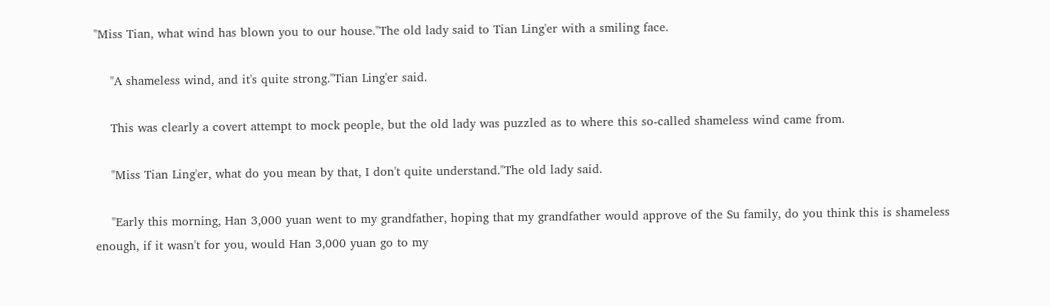"Miss Tian, what wind has blown you to our house."The old lady said to Tian Ling'er with a smiling face.

    "A shameless wind, and it's quite strong."Tian Ling'er said.

    This was clearly a covert attempt to mock people, but the old lady was puzzled as to where this so-called shameless wind came from.

    "Miss Tian Ling'er, what do you mean by that, I don't quite understand."The old lady said.

    "Early this morning, Han 3,000 yuan went to my grandfather, hoping that my grandfather would approve of the Su family, do you think this is shameless enough, if it wasn't for you, would Han 3,000 yuan go to my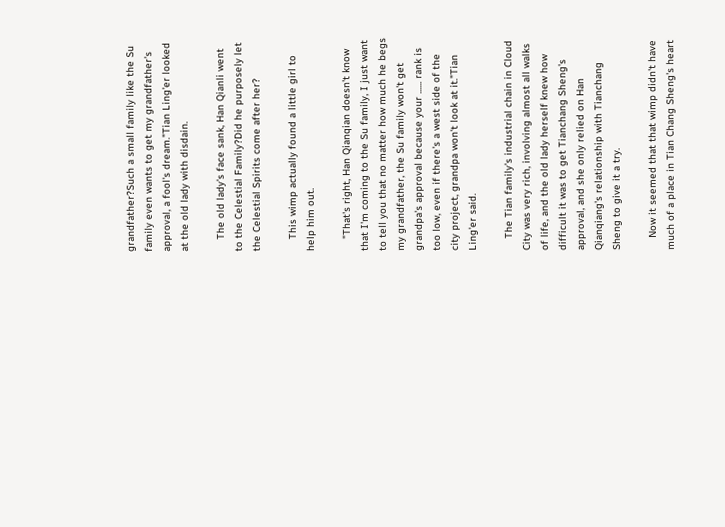grandfather?Such a small family like the Su family even wants to get my grandfather's approval, a fool's dream."Tian Ling'er looked at the old lady with disdain.

    The old lady's face sank, Han Qianli went to the Celestial Family?Did he purposely let the Celestial Spirits come after her?

    This wimp actually found a little girl to help him out.

    "That's right, Han Qianqian doesn't know that I'm coming to the Su family, I just want to tell you that no matter how much he begs my grandfather, the Su family won't get grandpa's approval because your ...... rank is too low, even if there's a west side of the city project, grandpa won't look at it."Tian Ling'er said.

    The Tian family's industrial chain in Cloud City was very rich, involving almost all walks of life, and the old lady herself knew how difficult it was to get Tianchang Sheng's approval, and she only relied on Han Qianqiang's relationship with Tianchang Sheng to give it a try.

    Now it seemed that that wimp didn't have much of a place in Tian Chang Sheng's heart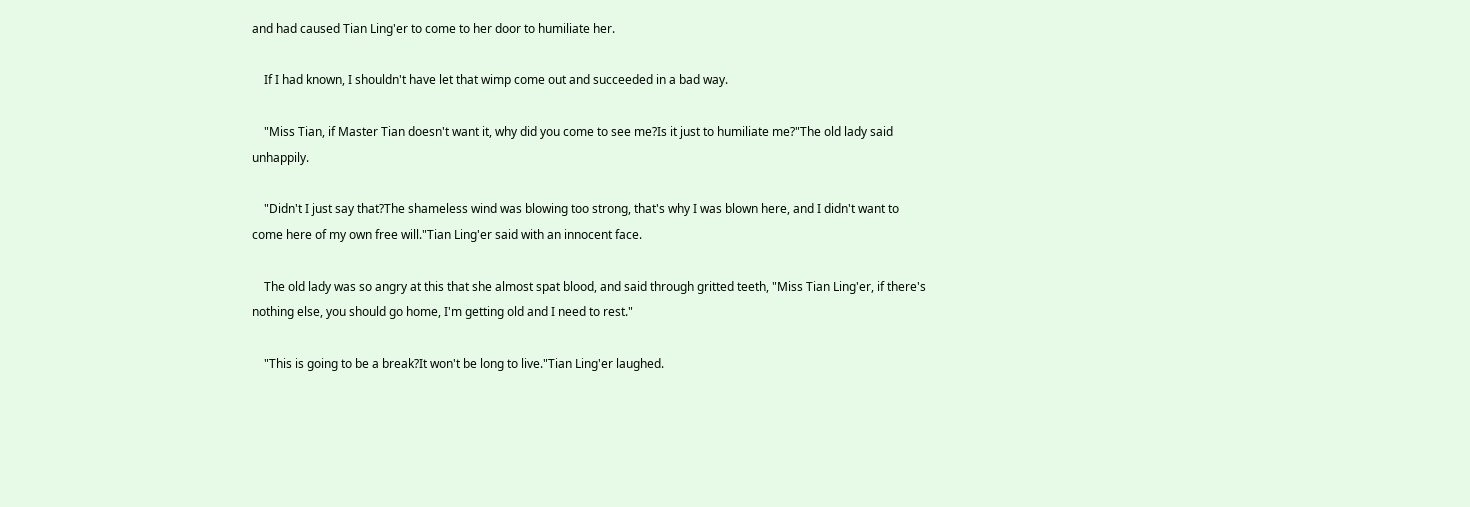and had caused Tian Ling'er to come to her door to humiliate her.

    If I had known, I shouldn't have let that wimp come out and succeeded in a bad way.

    "Miss Tian, if Master Tian doesn't want it, why did you come to see me?Is it just to humiliate me?"The old lady said unhappily.

    "Didn't I just say that?The shameless wind was blowing too strong, that's why I was blown here, and I didn't want to come here of my own free will."Tian Ling'er said with an innocent face.

    The old lady was so angry at this that she almost spat blood, and said through gritted teeth, "Miss Tian Ling'er, if there's nothing else, you should go home, I'm getting old and I need to rest."

    "This is going to be a break?It won't be long to live."Tian Ling'er laughed.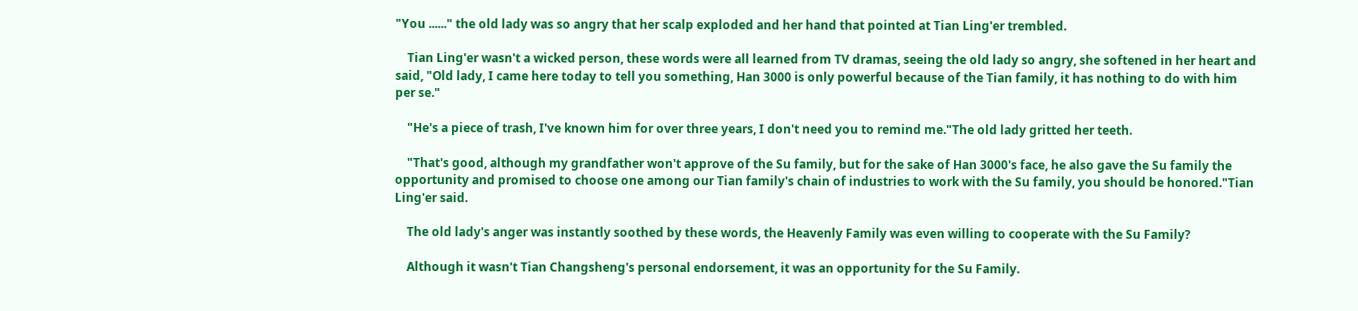"You ......" the old lady was so angry that her scalp exploded and her hand that pointed at Tian Ling'er trembled.

    Tian Ling'er wasn't a wicked person, these words were all learned from TV dramas, seeing the old lady so angry, she softened in her heart and said, "Old lady, I came here today to tell you something, Han 3000 is only powerful because of the Tian family, it has nothing to do with him per se."

    "He's a piece of trash, I've known him for over three years, I don't need you to remind me."The old lady gritted her teeth.

    "That's good, although my grandfather won't approve of the Su family, but for the sake of Han 3000's face, he also gave the Su family the opportunity and promised to choose one among our Tian family's chain of industries to work with the Su family, you should be honored."Tian Ling'er said.

    The old lady's anger was instantly soothed by these words, the Heavenly Family was even willing to cooperate with the Su Family?

    Although it wasn't Tian Changsheng's personal endorsement, it was an opportunity for the Su Family.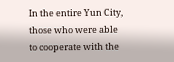In the entire Yun City, those who were able to cooperate with the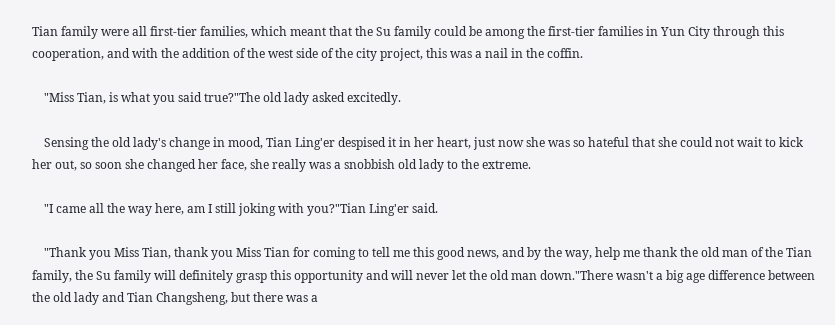Tian family were all first-tier families, which meant that the Su family could be among the first-tier families in Yun City through this cooperation, and with the addition of the west side of the city project, this was a nail in the coffin.

    "Miss Tian, is what you said true?"The old lady asked excitedly.

    Sensing the old lady's change in mood, Tian Ling'er despised it in her heart, just now she was so hateful that she could not wait to kick her out, so soon she changed her face, she really was a snobbish old lady to the extreme.

    "I came all the way here, am I still joking with you?"Tian Ling'er said.

    "Thank you Miss Tian, thank you Miss Tian for coming to tell me this good news, and by the way, help me thank the old man of the Tian family, the Su family will definitely grasp this opportunity and will never let the old man down."There wasn't a big age difference between the old lady and Tian Changsheng, but there was a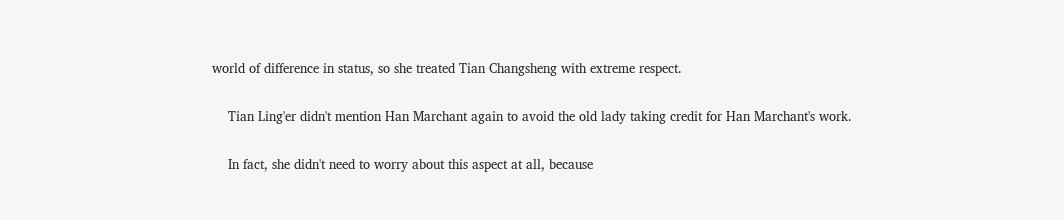world of difference in status, so she treated Tian Changsheng with extreme respect.

    Tian Ling'er didn't mention Han Marchant again to avoid the old lady taking credit for Han Marchant's work.

    In fact, she didn't need to worry about this aspect at all, because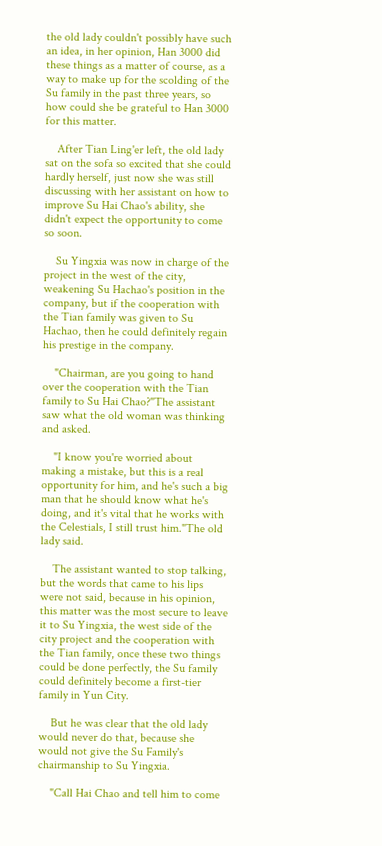the old lady couldn't possibly have such an idea, in her opinion, Han 3000 did these things as a matter of course, as a way to make up for the scolding of the Su family in the past three years, so how could she be grateful to Han 3000 for this matter.

    After Tian Ling'er left, the old lady sat on the sofa so excited that she could hardly herself, just now she was still discussing with her assistant on how to improve Su Hai Chao's ability, she didn't expect the opportunity to come so soon.

    Su Yingxia was now in charge of the project in the west of the city, weakening Su Hachao's position in the company, but if the cooperation with the Tian family was given to Su Hachao, then he could definitely regain his prestige in the company.

    "Chairman, are you going to hand over the cooperation with the Tian family to Su Hai Chao?"The assistant saw what the old woman was thinking and asked.

    "I know you're worried about making a mistake, but this is a real opportunity for him, and he's such a big man that he should know what he's doing, and it's vital that he works with the Celestials, I still trust him."The old lady said.

    The assistant wanted to stop talking, but the words that came to his lips were not said, because in his opinion, this matter was the most secure to leave it to Su Yingxia, the west side of the city project and the cooperation with the Tian family, once these two things could be done perfectly, the Su family could definitely become a first-tier family in Yun City.

    But he was clear that the old lady would never do that, because she would not give the Su Family's chairmanship to Su Yingxia.

    "Call Hai Chao and tell him to come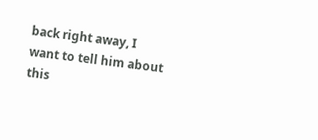back right away, I want to tell him about this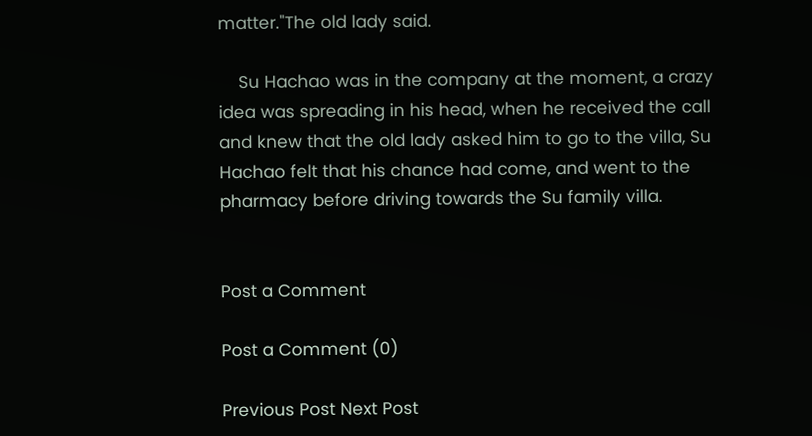matter."The old lady said.

    Su Hachao was in the company at the moment, a crazy idea was spreading in his head, when he received the call and knew that the old lady asked him to go to the villa, Su Hachao felt that his chance had come, and went to the pharmacy before driving towards the Su family villa.


Post a Comment

Post a Comment (0)

Previous Post Next Post